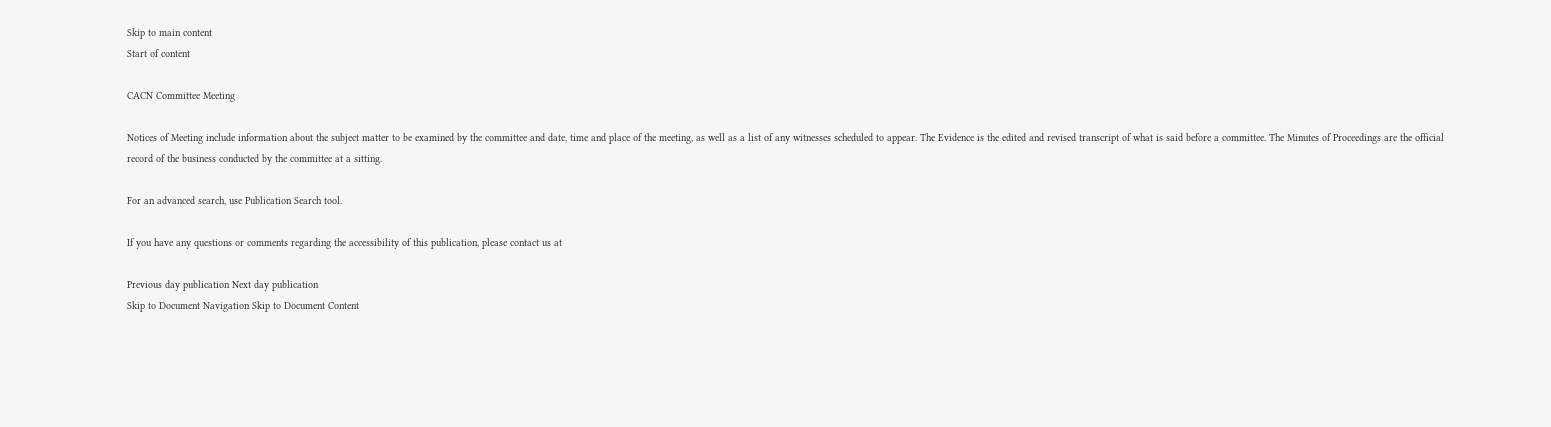Skip to main content
Start of content

CACN Committee Meeting

Notices of Meeting include information about the subject matter to be examined by the committee and date, time and place of the meeting, as well as a list of any witnesses scheduled to appear. The Evidence is the edited and revised transcript of what is said before a committee. The Minutes of Proceedings are the official record of the business conducted by the committee at a sitting.

For an advanced search, use Publication Search tool.

If you have any questions or comments regarding the accessibility of this publication, please contact us at

Previous day publication Next day publication
Skip to Document Navigation Skip to Document Content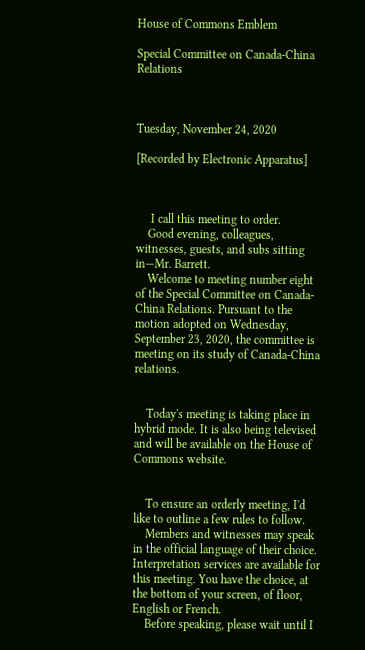House of Commons Emblem

Special Committee on Canada-China Relations



Tuesday, November 24, 2020

[Recorded by Electronic Apparatus]



     I call this meeting to order.
    Good evening, colleagues, witnesses, guests, and subs sitting in—Mr. Barrett.
    Welcome to meeting number eight of the Special Committee on Canada-China Relations. Pursuant to the motion adopted on Wednesday, September 23, 2020, the committee is meeting on its study of Canada-China relations.


    Today's meeting is taking place in hybrid mode. It is also being televised and will be available on the House of Commons website.


    To ensure an orderly meeting, I'd like to outline a few rules to follow.
    Members and witnesses may speak in the official language of their choice. Interpretation services are available for this meeting. You have the choice, at the bottom of your screen, of floor, English or French.
    Before speaking, please wait until I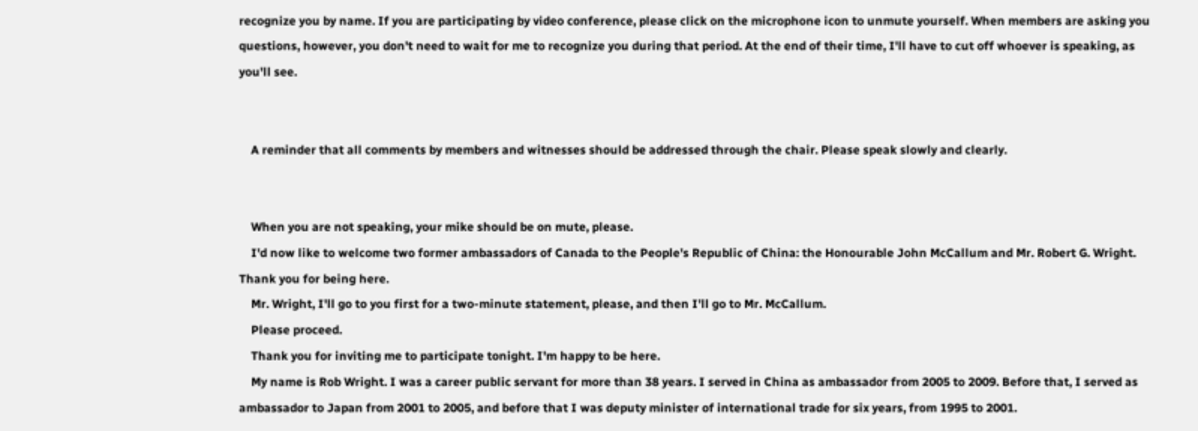recognize you by name. If you are participating by video conference, please click on the microphone icon to unmute yourself. When members are asking you questions, however, you don't need to wait for me to recognize you during that period. At the end of their time, I'll have to cut off whoever is speaking, as you'll see.


    A reminder that all comments by members and witnesses should be addressed through the chair. Please speak slowly and clearly.


    When you are not speaking, your mike should be on mute, please.
    I'd now like to welcome two former ambassadors of Canada to the People's Republic of China: the Honourable John McCallum and Mr. Robert G. Wright. Thank you for being here.
    Mr. Wright, I'll go to you first for a two-minute statement, please, and then I'll go to Mr. McCallum.
    Please proceed.
    Thank you for inviting me to participate tonight. I'm happy to be here.
    My name is Rob Wright. I was a career public servant for more than 38 years. I served in China as ambassador from 2005 to 2009. Before that, I served as ambassador to Japan from 2001 to 2005, and before that I was deputy minister of international trade for six years, from 1995 to 2001.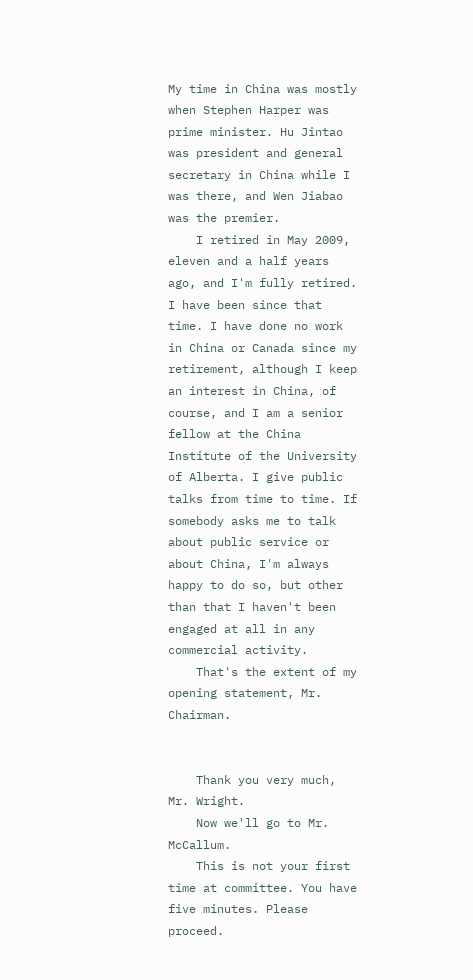My time in China was mostly when Stephen Harper was prime minister. Hu Jintao was president and general secretary in China while I was there, and Wen Jiabao was the premier.
    I retired in May 2009, eleven and a half years ago, and I'm fully retired. I have been since that time. I have done no work in China or Canada since my retirement, although I keep an interest in China, of course, and I am a senior fellow at the China Institute of the University of Alberta. I give public talks from time to time. If somebody asks me to talk about public service or about China, I'm always happy to do so, but other than that I haven't been engaged at all in any commercial activity.
    That's the extent of my opening statement, Mr. Chairman.


    Thank you very much, Mr. Wright.
    Now we'll go to Mr. McCallum.
    This is not your first time at committee. You have five minutes. Please proceed.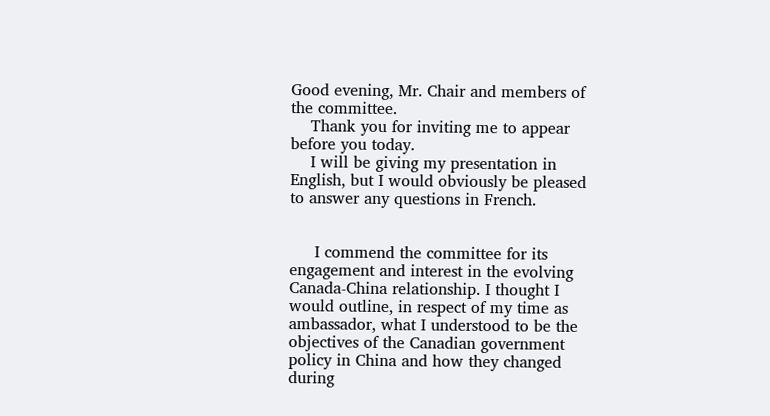Good evening, Mr. Chair and members of the committee.
    Thank you for inviting me to appear before you today.
    I will be giving my presentation in English, but I would obviously be pleased to answer any questions in French.


     I commend the committee for its engagement and interest in the evolving Canada-China relationship. I thought I would outline, in respect of my time as ambassador, what I understood to be the objectives of the Canadian government policy in China and how they changed during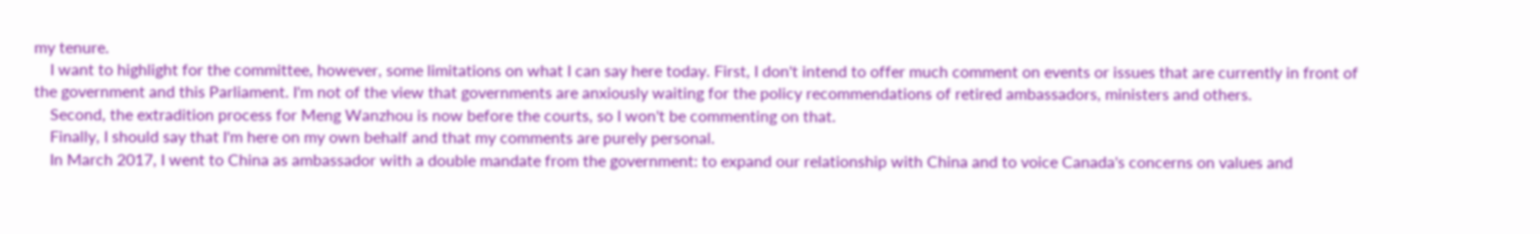my tenure.
    I want to highlight for the committee, however, some limitations on what I can say here today. First, I don't intend to offer much comment on events or issues that are currently in front of the government and this Parliament. I'm not of the view that governments are anxiously waiting for the policy recommendations of retired ambassadors, ministers and others.
    Second, the extradition process for Meng Wanzhou is now before the courts, so I won't be commenting on that.
    Finally, I should say that I'm here on my own behalf and that my comments are purely personal.
    In March 2017, I went to China as ambassador with a double mandate from the government: to expand our relationship with China and to voice Canada's concerns on values and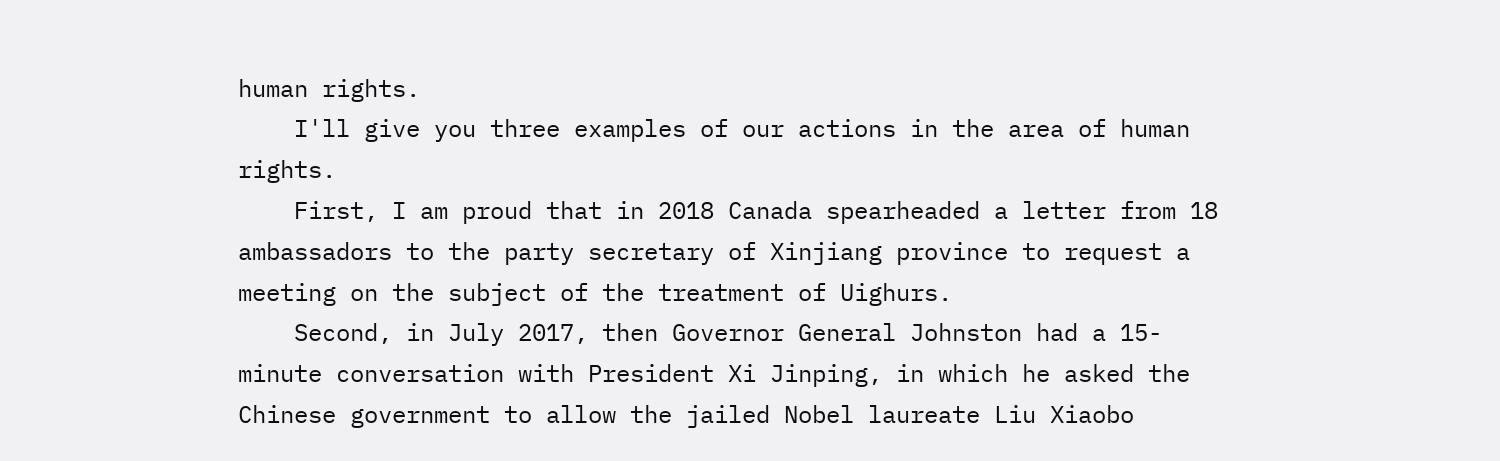human rights.
    I'll give you three examples of our actions in the area of human rights.
    First, I am proud that in 2018 Canada spearheaded a letter from 18 ambassadors to the party secretary of Xinjiang province to request a meeting on the subject of the treatment of Uighurs.
    Second, in July 2017, then Governor General Johnston had a 15-minute conversation with President Xi Jinping, in which he asked the Chinese government to allow the jailed Nobel laureate Liu Xiaobo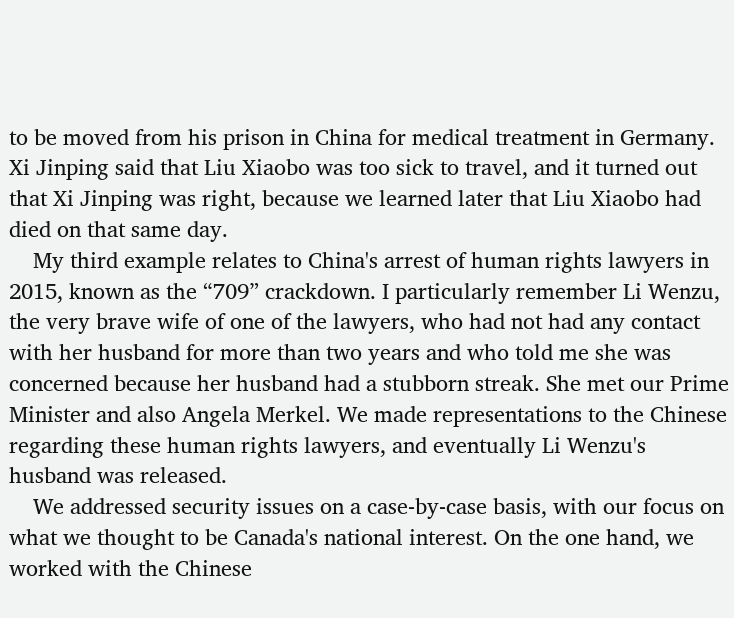to be moved from his prison in China for medical treatment in Germany. Xi Jinping said that Liu Xiaobo was too sick to travel, and it turned out that Xi Jinping was right, because we learned later that Liu Xiaobo had died on that same day.
    My third example relates to China's arrest of human rights lawyers in 2015, known as the “709” crackdown. I particularly remember Li Wenzu, the very brave wife of one of the lawyers, who had not had any contact with her husband for more than two years and who told me she was concerned because her husband had a stubborn streak. She met our Prime Minister and also Angela Merkel. We made representations to the Chinese regarding these human rights lawyers, and eventually Li Wenzu's husband was released.
    We addressed security issues on a case-by-case basis, with our focus on what we thought to be Canada's national interest. On the one hand, we worked with the Chinese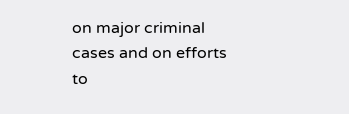on major criminal cases and on efforts to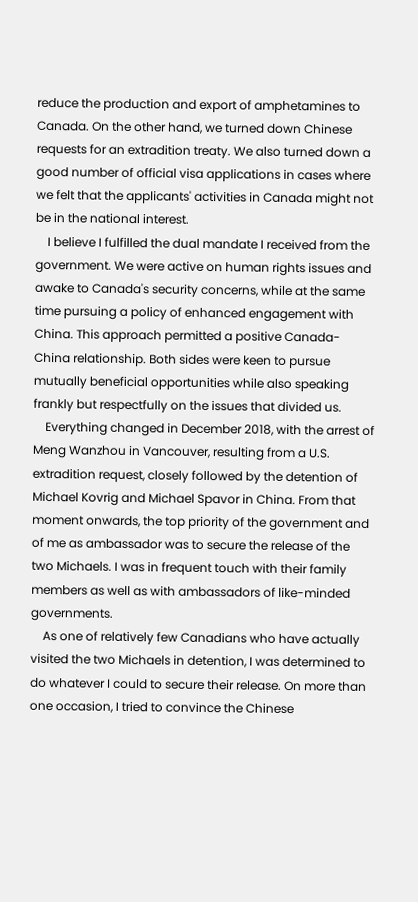reduce the production and export of amphetamines to Canada. On the other hand, we turned down Chinese requests for an extradition treaty. We also turned down a good number of official visa applications in cases where we felt that the applicants' activities in Canada might not be in the national interest.
    I believe I fulfilled the dual mandate I received from the government. We were active on human rights issues and awake to Canada's security concerns, while at the same time pursuing a policy of enhanced engagement with China. This approach permitted a positive Canada-China relationship. Both sides were keen to pursue mutually beneficial opportunities while also speaking frankly but respectfully on the issues that divided us.
    Everything changed in December 2018, with the arrest of Meng Wanzhou in Vancouver, resulting from a U.S. extradition request, closely followed by the detention of Michael Kovrig and Michael Spavor in China. From that moment onwards, the top priority of the government and of me as ambassador was to secure the release of the two Michaels. I was in frequent touch with their family members as well as with ambassadors of like-minded governments.
    As one of relatively few Canadians who have actually visited the two Michaels in detention, I was determined to do whatever I could to secure their release. On more than one occasion, I tried to convince the Chinese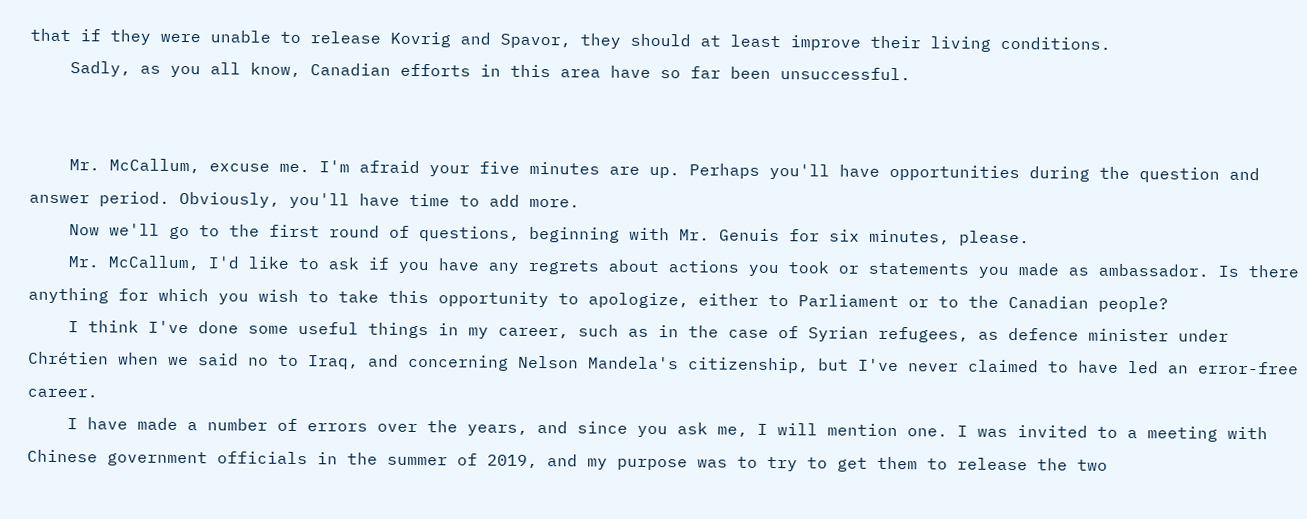that if they were unable to release Kovrig and Spavor, they should at least improve their living conditions.
    Sadly, as you all know, Canadian efforts in this area have so far been unsuccessful.


    Mr. McCallum, excuse me. I'm afraid your five minutes are up. Perhaps you'll have opportunities during the question and answer period. Obviously, you'll have time to add more.
    Now we'll go to the first round of questions, beginning with Mr. Genuis for six minutes, please.
    Mr. McCallum, I'd like to ask if you have any regrets about actions you took or statements you made as ambassador. Is there anything for which you wish to take this opportunity to apologize, either to Parliament or to the Canadian people?
    I think I've done some useful things in my career, such as in the case of Syrian refugees, as defence minister under Chrétien when we said no to Iraq, and concerning Nelson Mandela's citizenship, but I've never claimed to have led an error-free career.
    I have made a number of errors over the years, and since you ask me, I will mention one. I was invited to a meeting with Chinese government officials in the summer of 2019, and my purpose was to try to get them to release the two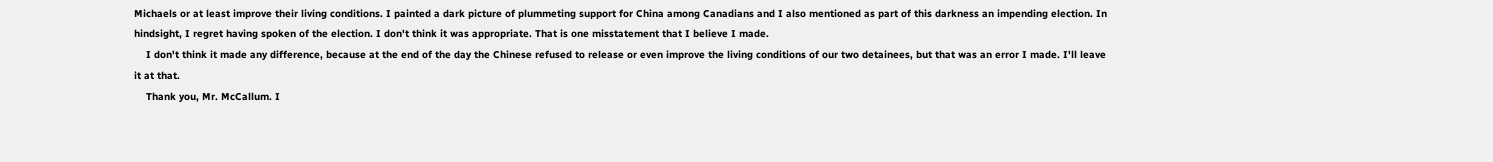Michaels or at least improve their living conditions. I painted a dark picture of plummeting support for China among Canadians and I also mentioned as part of this darkness an impending election. In hindsight, I regret having spoken of the election. I don't think it was appropriate. That is one misstatement that I believe I made.
    I don't think it made any difference, because at the end of the day the Chinese refused to release or even improve the living conditions of our two detainees, but that was an error I made. I'll leave it at that.
    Thank you, Mr. McCallum. I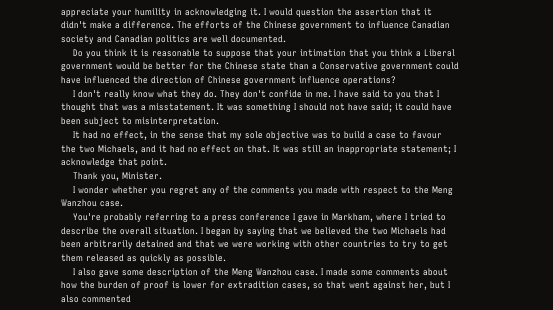appreciate your humility in acknowledging it. I would question the assertion that it didn't make a difference. The efforts of the Chinese government to influence Canadian society and Canadian politics are well documented.
    Do you think it is reasonable to suppose that your intimation that you think a Liberal government would be better for the Chinese state than a Conservative government could have influenced the direction of Chinese government influence operations?
    I don't really know what they do. They don't confide in me. I have said to you that I thought that was a misstatement. It was something I should not have said; it could have been subject to misinterpretation.
    It had no effect, in the sense that my sole objective was to build a case to favour the two Michaels, and it had no effect on that. It was still an inappropriate statement; I acknowledge that point.
    Thank you, Minister.
    I wonder whether you regret any of the comments you made with respect to the Meng Wanzhou case.
    You're probably referring to a press conference I gave in Markham, where I tried to describe the overall situation. I began by saying that we believed the two Michaels had been arbitrarily detained and that we were working with other countries to try to get them released as quickly as possible.
    I also gave some description of the Meng Wanzhou case. I made some comments about how the burden of proof is lower for extradition cases, so that went against her, but I also commented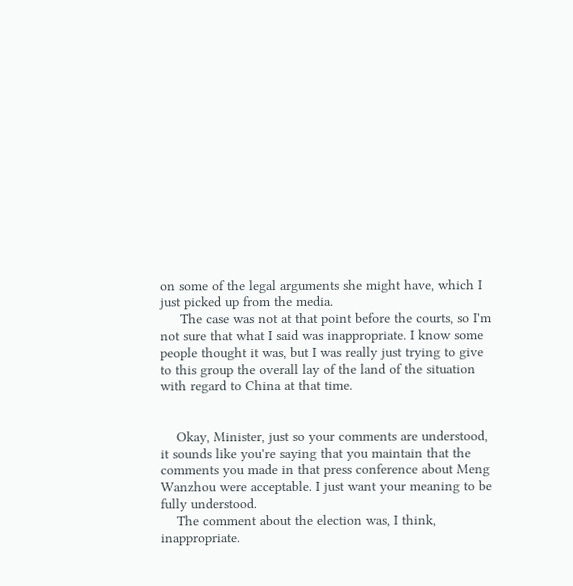on some of the legal arguments she might have, which I just picked up from the media.
     The case was not at that point before the courts, so I'm not sure that what I said was inappropriate. I know some people thought it was, but I was really just trying to give to this group the overall lay of the land of the situation with regard to China at that time.


    Okay, Minister, just so your comments are understood, it sounds like you're saying that you maintain that the comments you made in that press conference about Meng Wanzhou were acceptable. I just want your meaning to be fully understood.
    The comment about the election was, I think, inappropriate.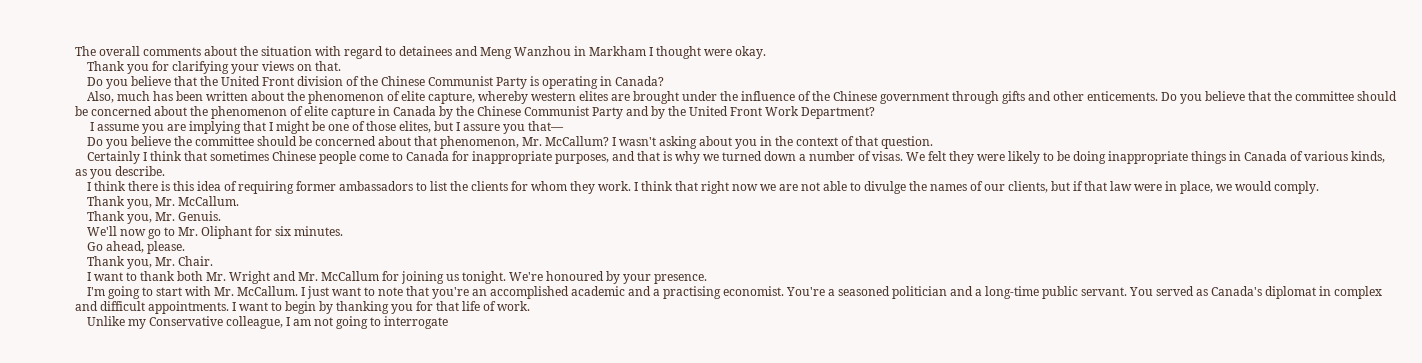The overall comments about the situation with regard to detainees and Meng Wanzhou in Markham I thought were okay.
    Thank you for clarifying your views on that.
    Do you believe that the United Front division of the Chinese Communist Party is operating in Canada?
    Also, much has been written about the phenomenon of elite capture, whereby western elites are brought under the influence of the Chinese government through gifts and other enticements. Do you believe that the committee should be concerned about the phenomenon of elite capture in Canada by the Chinese Communist Party and by the United Front Work Department?
     I assume you are implying that I might be one of those elites, but I assure you that—
    Do you believe the committee should be concerned about that phenomenon, Mr. McCallum? I wasn't asking about you in the context of that question.
    Certainly I think that sometimes Chinese people come to Canada for inappropriate purposes, and that is why we turned down a number of visas. We felt they were likely to be doing inappropriate things in Canada of various kinds, as you describe.
    I think there is this idea of requiring former ambassadors to list the clients for whom they work. I think that right now we are not able to divulge the names of our clients, but if that law were in place, we would comply.
    Thank you, Mr. McCallum.
    Thank you, Mr. Genuis.
    We'll now go to Mr. Oliphant for six minutes.
    Go ahead, please.
    Thank you, Mr. Chair.
    I want to thank both Mr. Wright and Mr. McCallum for joining us tonight. We're honoured by your presence.
    I'm going to start with Mr. McCallum. I just want to note that you're an accomplished academic and a practising economist. You're a seasoned politician and a long-time public servant. You served as Canada's diplomat in complex and difficult appointments. I want to begin by thanking you for that life of work.
    Unlike my Conservative colleague, I am not going to interrogate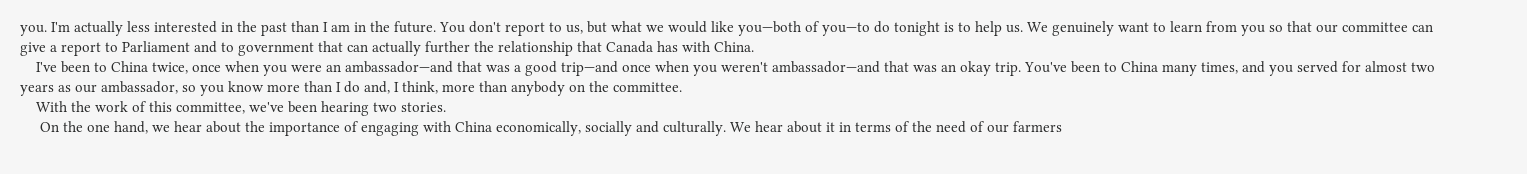you. I'm actually less interested in the past than I am in the future. You don't report to us, but what we would like you—both of you—to do tonight is to help us. We genuinely want to learn from you so that our committee can give a report to Parliament and to government that can actually further the relationship that Canada has with China.
    I've been to China twice, once when you were an ambassador—and that was a good trip—and once when you weren't ambassador—and that was an okay trip. You've been to China many times, and you served for almost two years as our ambassador, so you know more than I do and, I think, more than anybody on the committee.
    With the work of this committee, we've been hearing two stories.
     On the one hand, we hear about the importance of engaging with China economically, socially and culturally. We hear about it in terms of the need of our farmers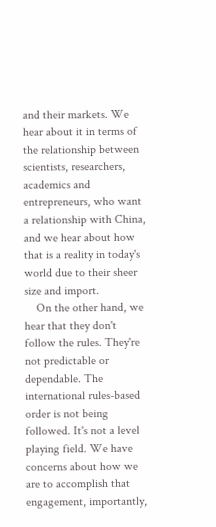and their markets. We hear about it in terms of the relationship between scientists, researchers, academics and entrepreneurs, who want a relationship with China, and we hear about how that is a reality in today's world due to their sheer size and import.
    On the other hand, we hear that they don't follow the rules. They're not predictable or dependable. The international rules-based order is not being followed. It's not a level playing field. We have concerns about how we are to accomplish that engagement, importantly,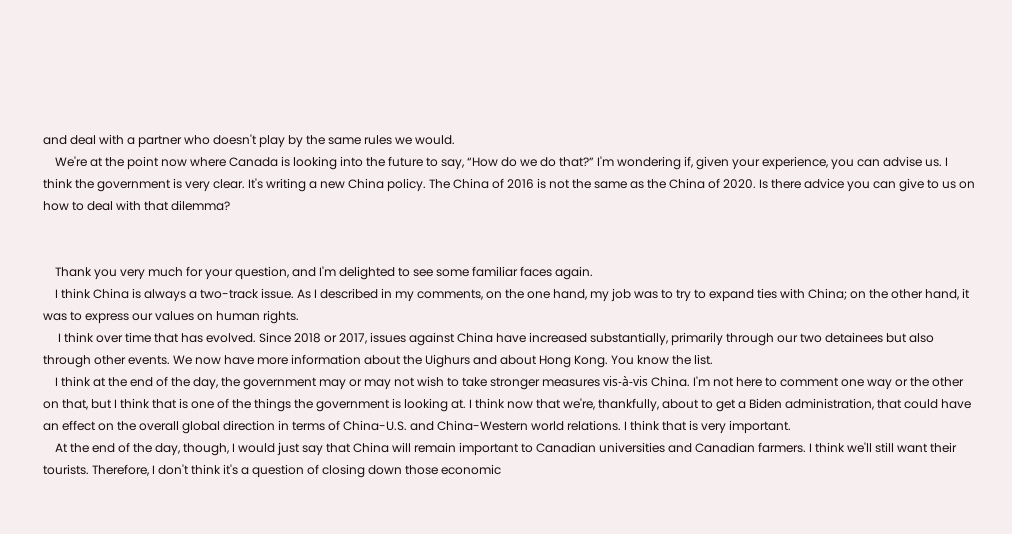and deal with a partner who doesn't play by the same rules we would.
    We're at the point now where Canada is looking into the future to say, “How do we do that?” I'm wondering if, given your experience, you can advise us. I think the government is very clear. It's writing a new China policy. The China of 2016 is not the same as the China of 2020. Is there advice you can give to us on how to deal with that dilemma?


    Thank you very much for your question, and I'm delighted to see some familiar faces again.
    I think China is always a two-track issue. As I described in my comments, on the one hand, my job was to try to expand ties with China; on the other hand, it was to express our values on human rights.
     I think over time that has evolved. Since 2018 or 2017, issues against China have increased substantially, primarily through our two detainees but also through other events. We now have more information about the Uighurs and about Hong Kong. You know the list.
    I think at the end of the day, the government may or may not wish to take stronger measures vis-à-vis China. I'm not here to comment one way or the other on that, but I think that is one of the things the government is looking at. I think now that we're, thankfully, about to get a Biden administration, that could have an effect on the overall global direction in terms of China-U.S. and China-Western world relations. I think that is very important.
    At the end of the day, though, I would just say that China will remain important to Canadian universities and Canadian farmers. I think we'll still want their tourists. Therefore, I don't think it's a question of closing down those economic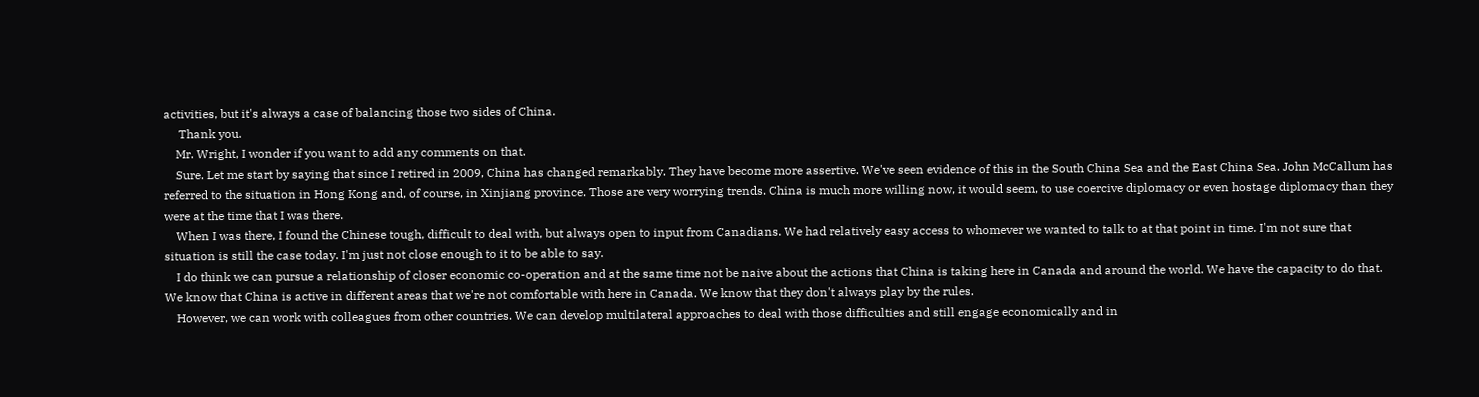activities, but it's always a case of balancing those two sides of China.
     Thank you.
    Mr. Wright, I wonder if you want to add any comments on that.
    Sure. Let me start by saying that since I retired in 2009, China has changed remarkably. They have become more assertive. We've seen evidence of this in the South China Sea and the East China Sea. John McCallum has referred to the situation in Hong Kong and, of course, in Xinjiang province. Those are very worrying trends. China is much more willing now, it would seem, to use coercive diplomacy or even hostage diplomacy than they were at the time that I was there.
    When I was there, I found the Chinese tough, difficult to deal with, but always open to input from Canadians. We had relatively easy access to whomever we wanted to talk to at that point in time. I'm not sure that situation is still the case today. I'm just not close enough to it to be able to say.
    I do think we can pursue a relationship of closer economic co-operation and at the same time not be naive about the actions that China is taking here in Canada and around the world. We have the capacity to do that. We know that China is active in different areas that we're not comfortable with here in Canada. We know that they don't always play by the rules.
    However, we can work with colleagues from other countries. We can develop multilateral approaches to deal with those difficulties and still engage economically and in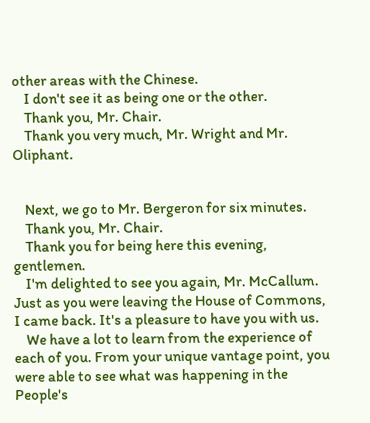other areas with the Chinese.
    I don't see it as being one or the other.
    Thank you, Mr. Chair.
    Thank you very much, Mr. Wright and Mr. Oliphant.


    Next, we go to Mr. Bergeron for six minutes.
    Thank you, Mr. Chair.
    Thank you for being here this evening, gentlemen.
    I'm delighted to see you again, Mr. McCallum. Just as you were leaving the House of Commons, I came back. It's a pleasure to have you with us.
    We have a lot to learn from the experience of each of you. From your unique vantage point, you were able to see what was happening in the People's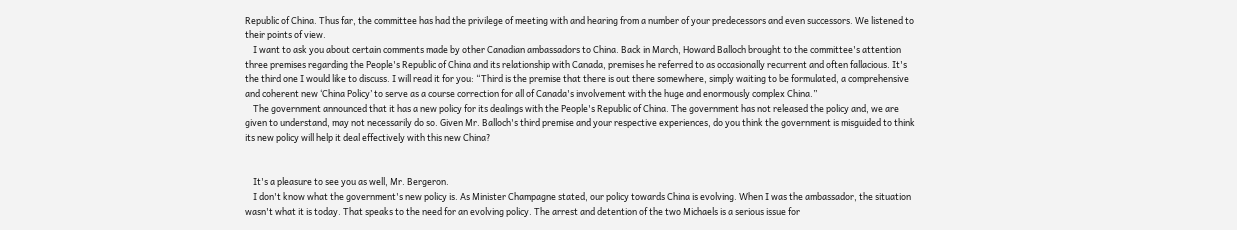Republic of China. Thus far, the committee has had the privilege of meeting with and hearing from a number of your predecessors and even successors. We listened to their points of view.
    I want to ask you about certain comments made by other Canadian ambassadors to China. Back in March, Howard Balloch brought to the committee's attention three premises regarding the People's Republic of China and its relationship with Canada, premises he referred to as occasionally recurrent and often fallacious. It's the third one I would like to discuss. I will read it for you: “Third is the premise that there is out there somewhere, simply waiting to be formulated, a comprehensive and coherent new ‘China Policy’ to serve as a course correction for all of Canada's involvement with the huge and enormously complex China.”
    The government announced that it has a new policy for its dealings with the People's Republic of China. The government has not released the policy and, we are given to understand, may not necessarily do so. Given Mr. Balloch's third premise and your respective experiences, do you think the government is misguided to think its new policy will help it deal effectively with this new China?


    It's a pleasure to see you as well, Mr. Bergeron.
    I don't know what the government's new policy is. As Minister Champagne stated, our policy towards China is evolving. When I was the ambassador, the situation wasn't what it is today. That speaks to the need for an evolving policy. The arrest and detention of the two Michaels is a serious issue for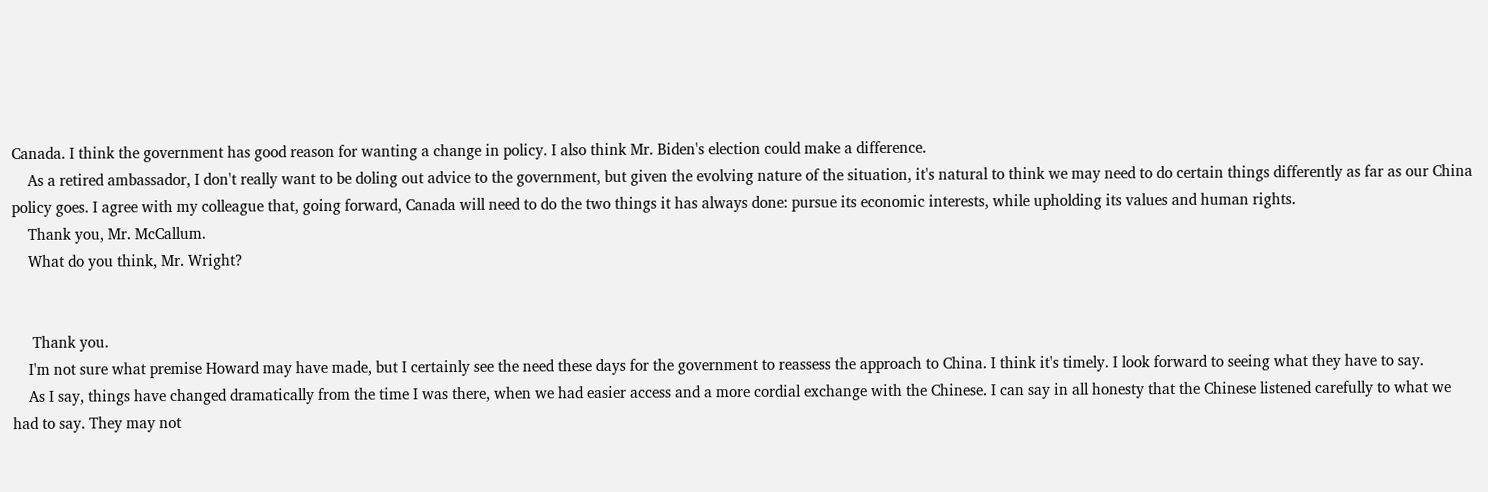Canada. I think the government has good reason for wanting a change in policy. I also think Mr. Biden's election could make a difference.
    As a retired ambassador, I don't really want to be doling out advice to the government, but given the evolving nature of the situation, it's natural to think we may need to do certain things differently as far as our China policy goes. I agree with my colleague that, going forward, Canada will need to do the two things it has always done: pursue its economic interests, while upholding its values and human rights.
    Thank you, Mr. McCallum.
    What do you think, Mr. Wright?


     Thank you.
    I'm not sure what premise Howard may have made, but I certainly see the need these days for the government to reassess the approach to China. I think it's timely. I look forward to seeing what they have to say.
    As I say, things have changed dramatically from the time I was there, when we had easier access and a more cordial exchange with the Chinese. I can say in all honesty that the Chinese listened carefully to what we had to say. They may not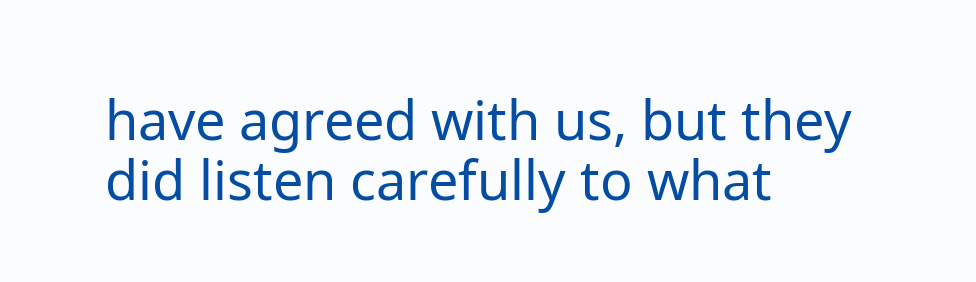have agreed with us, but they did listen carefully to what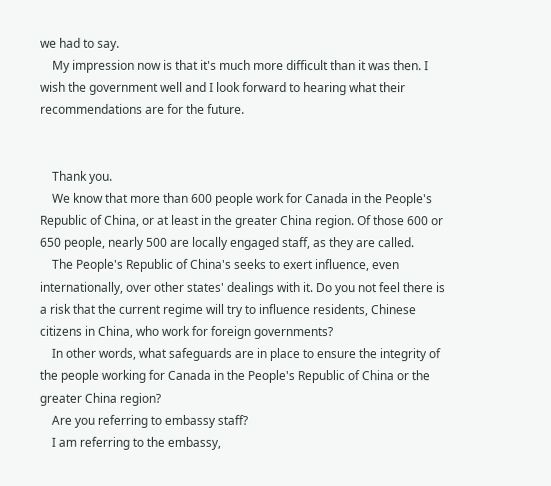we had to say.
    My impression now is that it's much more difficult than it was then. I wish the government well and I look forward to hearing what their recommendations are for the future.


    Thank you.
    We know that more than 600 people work for Canada in the People's Republic of China, or at least in the greater China region. Of those 600 or 650 people, nearly 500 are locally engaged staff, as they are called.
    The People's Republic of China's seeks to exert influence, even internationally, over other states' dealings with it. Do you not feel there is a risk that the current regime will try to influence residents, Chinese citizens in China, who work for foreign governments?
    In other words, what safeguards are in place to ensure the integrity of the people working for Canada in the People's Republic of China or the greater China region?
    Are you referring to embassy staff?
    I am referring to the embassy,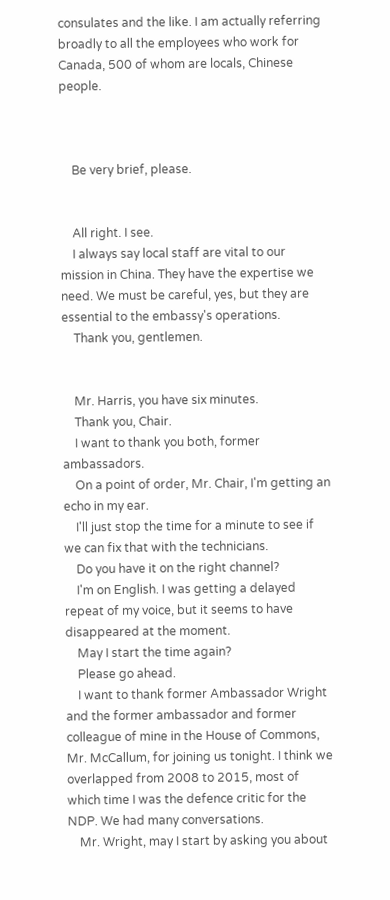consulates and the like. I am actually referring broadly to all the employees who work for Canada, 500 of whom are locals, Chinese people.



    Be very brief, please.


    All right. I see.
    I always say local staff are vital to our mission in China. They have the expertise we need. We must be careful, yes, but they are essential to the embassy's operations.
    Thank you, gentlemen.


    Mr. Harris, you have six minutes.
    Thank you, Chair.
    I want to thank you both, former ambassadors.
    On a point of order, Mr. Chair, I'm getting an echo in my ear.
    I'll just stop the time for a minute to see if we can fix that with the technicians.
    Do you have it on the right channel?
    I'm on English. I was getting a delayed repeat of my voice, but it seems to have disappeared at the moment.
    May I start the time again?
    Please go ahead.
    I want to thank former Ambassador Wright and the former ambassador and former colleague of mine in the House of Commons, Mr. McCallum, for joining us tonight. I think we overlapped from 2008 to 2015, most of which time I was the defence critic for the NDP. We had many conversations.
    Mr. Wright, may I start by asking you about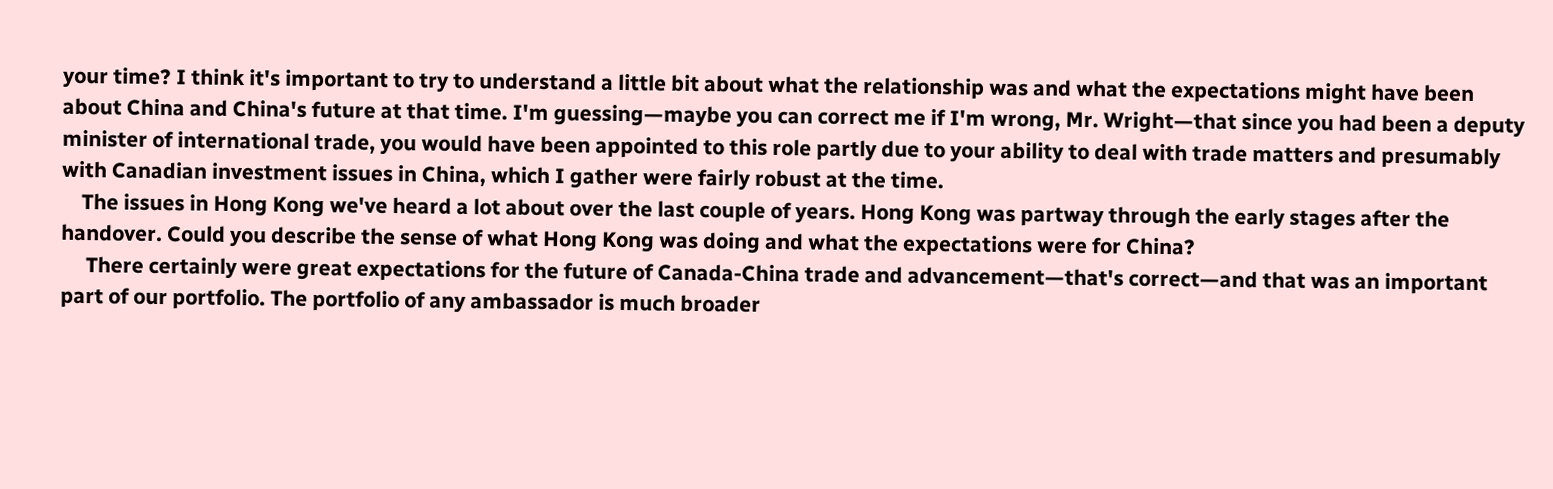your time? I think it's important to try to understand a little bit about what the relationship was and what the expectations might have been about China and China's future at that time. I'm guessing—maybe you can correct me if I'm wrong, Mr. Wright—that since you had been a deputy minister of international trade, you would have been appointed to this role partly due to your ability to deal with trade matters and presumably with Canadian investment issues in China, which I gather were fairly robust at the time.
    The issues in Hong Kong we've heard a lot about over the last couple of years. Hong Kong was partway through the early stages after the handover. Could you describe the sense of what Hong Kong was doing and what the expectations were for China?
     There certainly were great expectations for the future of Canada-China trade and advancement—that's correct—and that was an important part of our portfolio. The portfolio of any ambassador is much broader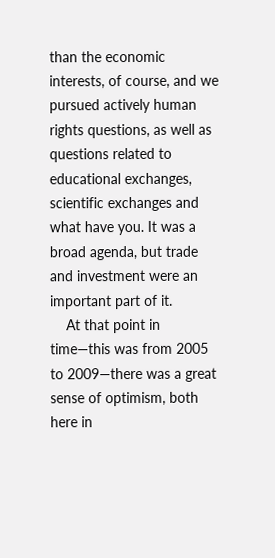than the economic interests, of course, and we pursued actively human rights questions, as well as questions related to educational exchanges, scientific exchanges and what have you. It was a broad agenda, but trade and investment were an important part of it.
    At that point in time—this was from 2005 to 2009—there was a great sense of optimism, both here in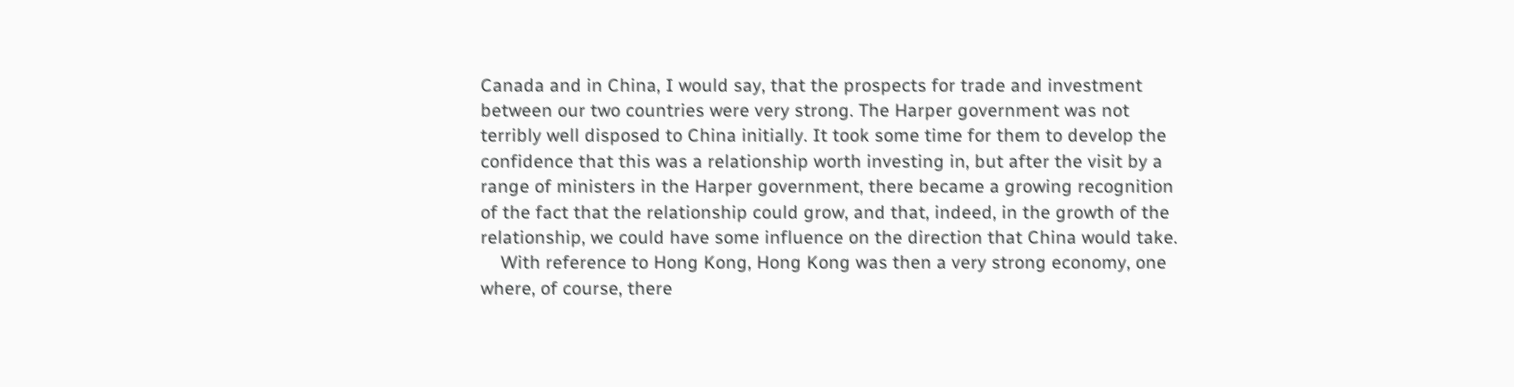Canada and in China, I would say, that the prospects for trade and investment between our two countries were very strong. The Harper government was not terribly well disposed to China initially. It took some time for them to develop the confidence that this was a relationship worth investing in, but after the visit by a range of ministers in the Harper government, there became a growing recognition of the fact that the relationship could grow, and that, indeed, in the growth of the relationship, we could have some influence on the direction that China would take.
    With reference to Hong Kong, Hong Kong was then a very strong economy, one where, of course, there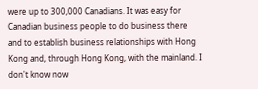were up to 300,000 Canadians. It was easy for Canadian business people to do business there and to establish business relationships with Hong Kong and, through Hong Kong, with the mainland. I don't know now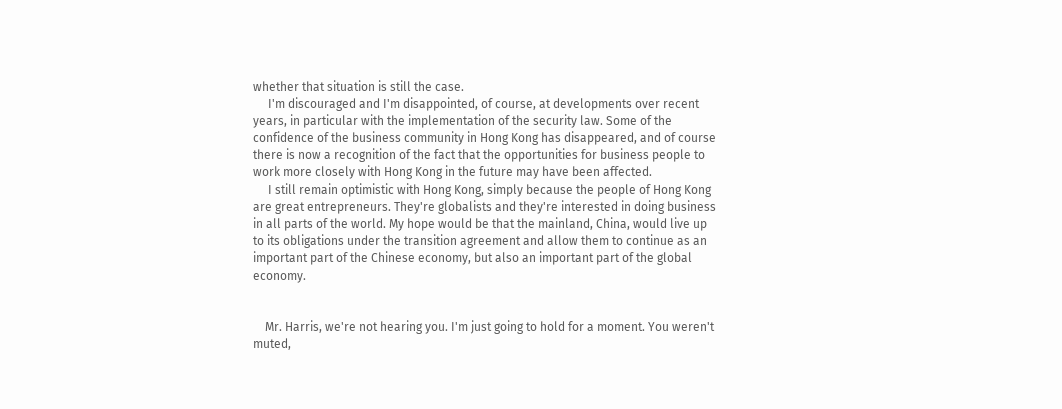whether that situation is still the case.
     I'm discouraged and I'm disappointed, of course, at developments over recent years, in particular with the implementation of the security law. Some of the confidence of the business community in Hong Kong has disappeared, and of course there is now a recognition of the fact that the opportunities for business people to work more closely with Hong Kong in the future may have been affected.
     I still remain optimistic with Hong Kong, simply because the people of Hong Kong are great entrepreneurs. They're globalists and they're interested in doing business in all parts of the world. My hope would be that the mainland, China, would live up to its obligations under the transition agreement and allow them to continue as an important part of the Chinese economy, but also an important part of the global economy.


    Mr. Harris, we're not hearing you. I'm just going to hold for a moment. You weren't muted,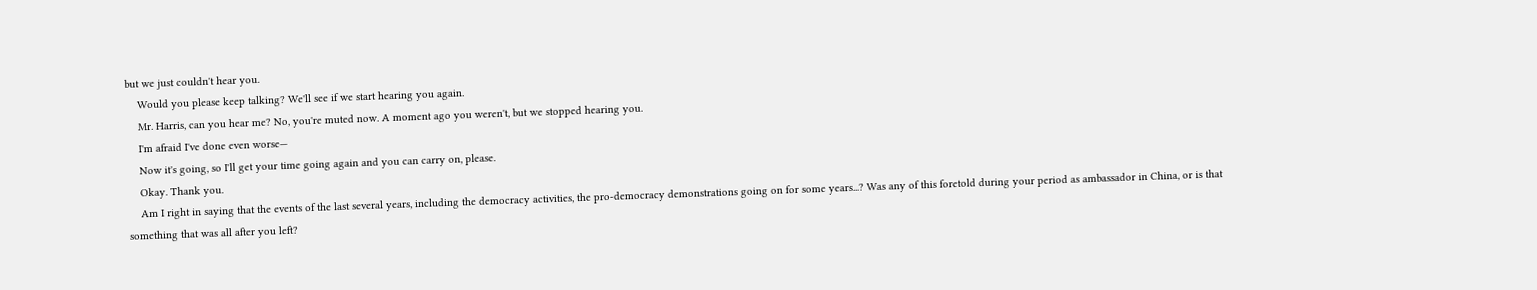but we just couldn't hear you.
    Would you please keep talking? We'll see if we start hearing you again.
    Mr. Harris, can you hear me? No, you're muted now. A moment ago you weren't, but we stopped hearing you.
    I'm afraid I've done even worse—
    Now it's going, so I'll get your time going again and you can carry on, please.
    Okay. Thank you.
    Am I right in saying that the events of the last several years, including the democracy activities, the pro-democracy demonstrations going on for some years...? Was any of this foretold during your period as ambassador in China, or is that something that was all after you left?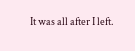It was all after I left.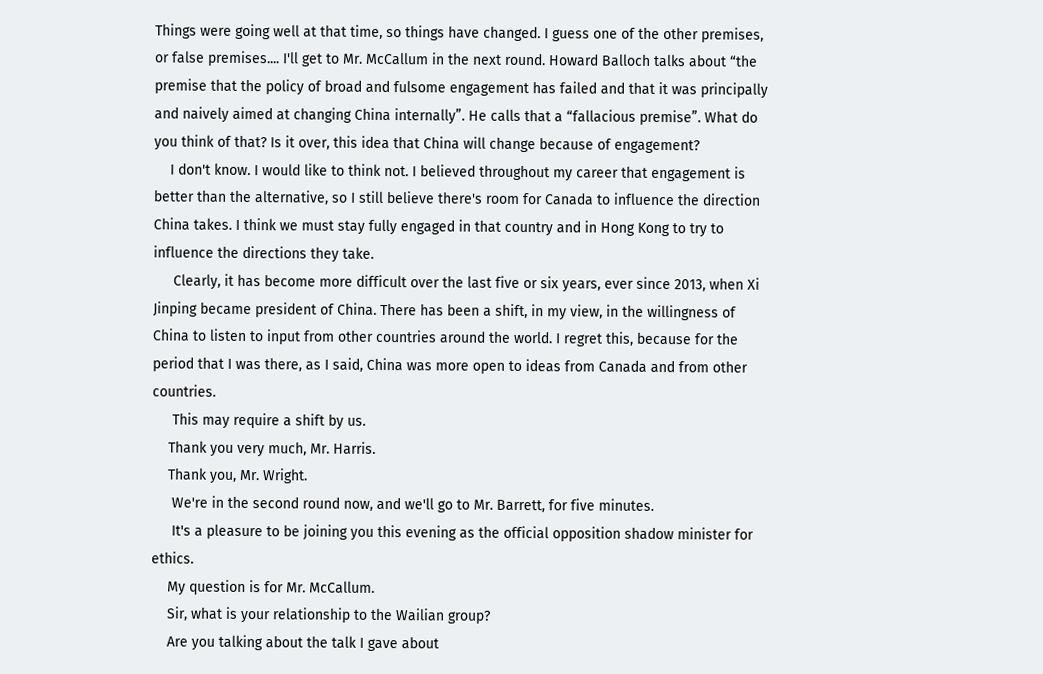Things were going well at that time, so things have changed. I guess one of the other premises, or false premises.... I'll get to Mr. McCallum in the next round. Howard Balloch talks about “the premise that the policy of broad and fulsome engagement has failed and that it was principally and naively aimed at changing China internally”. He calls that a “fallacious premise”. What do you think of that? Is it over, this idea that China will change because of engagement?
    I don't know. I would like to think not. I believed throughout my career that engagement is better than the alternative, so I still believe there's room for Canada to influence the direction China takes. I think we must stay fully engaged in that country and in Hong Kong to try to influence the directions they take.
     Clearly, it has become more difficult over the last five or six years, ever since 2013, when Xi Jinping became president of China. There has been a shift, in my view, in the willingness of China to listen to input from other countries around the world. I regret this, because for the period that I was there, as I said, China was more open to ideas from Canada and from other countries.
     This may require a shift by us.
    Thank you very much, Mr. Harris.
    Thank you, Mr. Wright.
     We're in the second round now, and we'll go to Mr. Barrett, for five minutes.
     It's a pleasure to be joining you this evening as the official opposition shadow minister for ethics.
    My question is for Mr. McCallum.
    Sir, what is your relationship to the Wailian group?
    Are you talking about the talk I gave about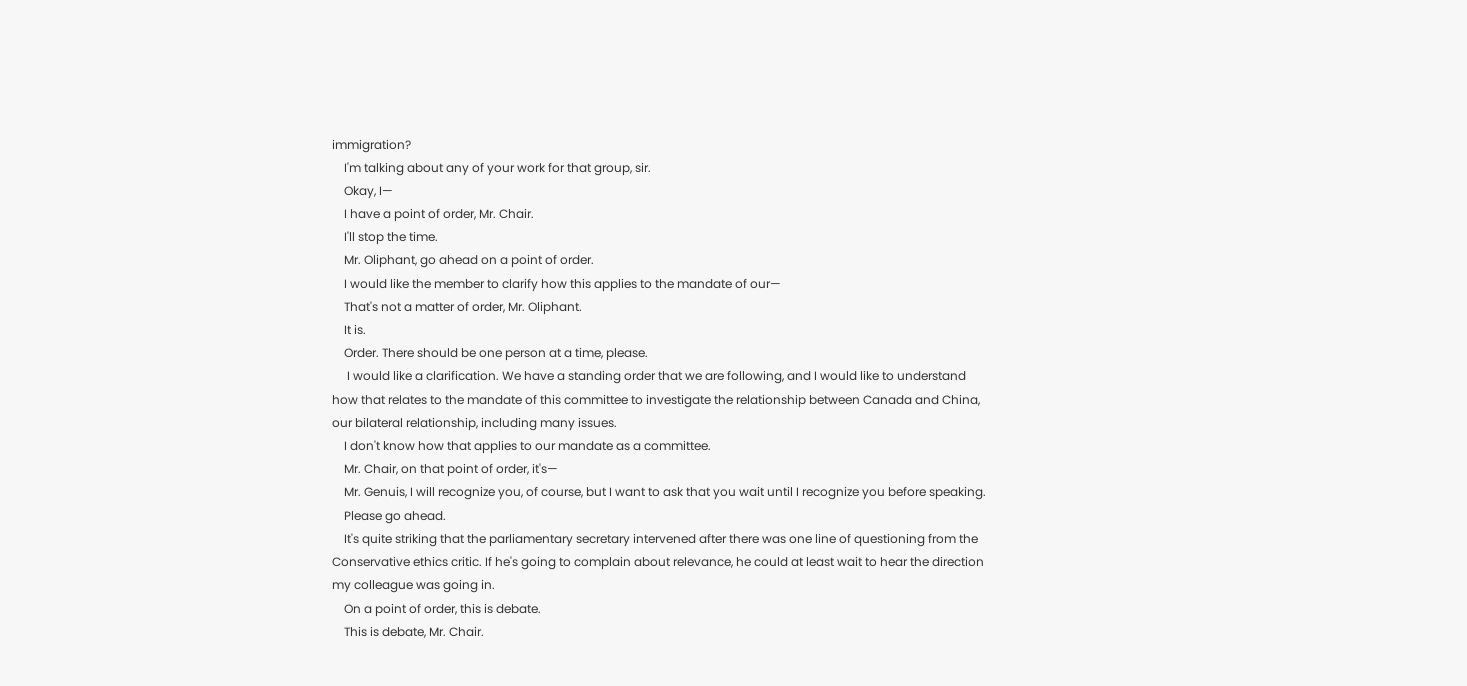immigration?
    I'm talking about any of your work for that group, sir.
    Okay, I—
    I have a point of order, Mr. Chair.
    I'll stop the time.
    Mr. Oliphant, go ahead on a point of order.
    I would like the member to clarify how this applies to the mandate of our—
    That's not a matter of order, Mr. Oliphant.
    It is.
    Order. There should be one person at a time, please.
     I would like a clarification. We have a standing order that we are following, and I would like to understand how that relates to the mandate of this committee to investigate the relationship between Canada and China, our bilateral relationship, including many issues.
    I don't know how that applies to our mandate as a committee.
    Mr. Chair, on that point of order, it's—
    Mr. Genuis, I will recognize you, of course, but I want to ask that you wait until I recognize you before speaking.
    Please go ahead.
    It's quite striking that the parliamentary secretary intervened after there was one line of questioning from the Conservative ethics critic. If he's going to complain about relevance, he could at least wait to hear the direction my colleague was going in.
    On a point of order, this is debate.
    This is debate, Mr. Chair.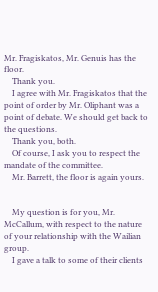Mr. Fragiskatos, Mr. Genuis has the floor.
    Thank you.
    I agree with Mr. Fragiskatos that the point of order by Mr. Oliphant was a point of debate. We should get back to the questions.
    Thank you, both.
    Of course, I ask you to respect the mandate of the committee.
    Mr. Barrett, the floor is again yours.


    My question is for you, Mr. McCallum, with respect to the nature of your relationship with the Wailian group.
    I gave a talk to some of their clients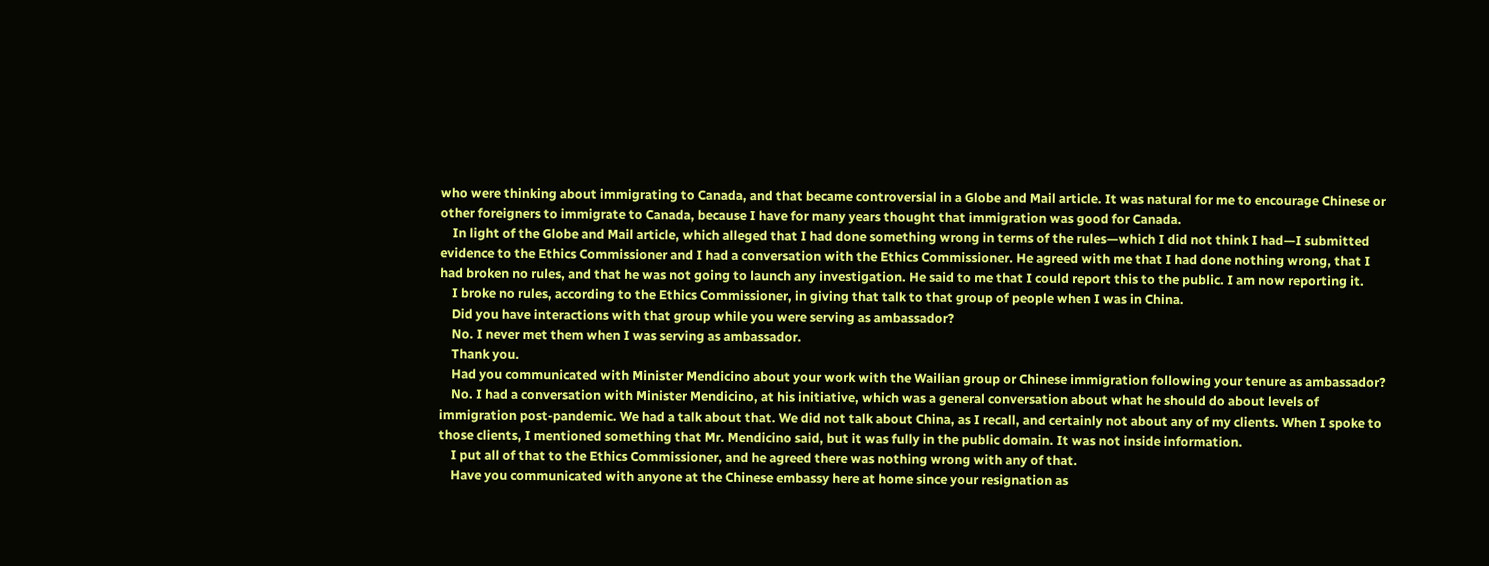who were thinking about immigrating to Canada, and that became controversial in a Globe and Mail article. It was natural for me to encourage Chinese or other foreigners to immigrate to Canada, because I have for many years thought that immigration was good for Canada.
    In light of the Globe and Mail article, which alleged that I had done something wrong in terms of the rules—which I did not think I had—I submitted evidence to the Ethics Commissioner and I had a conversation with the Ethics Commissioner. He agreed with me that I had done nothing wrong, that I had broken no rules, and that he was not going to launch any investigation. He said to me that I could report this to the public. I am now reporting it.
    I broke no rules, according to the Ethics Commissioner, in giving that talk to that group of people when I was in China.
    Did you have interactions with that group while you were serving as ambassador?
    No. I never met them when I was serving as ambassador.
    Thank you.
    Had you communicated with Minister Mendicino about your work with the Wailian group or Chinese immigration following your tenure as ambassador?
    No. I had a conversation with Minister Mendicino, at his initiative, which was a general conversation about what he should do about levels of immigration post-pandemic. We had a talk about that. We did not talk about China, as I recall, and certainly not about any of my clients. When I spoke to those clients, I mentioned something that Mr. Mendicino said, but it was fully in the public domain. It was not inside information.
    I put all of that to the Ethics Commissioner, and he agreed there was nothing wrong with any of that.
    Have you communicated with anyone at the Chinese embassy here at home since your resignation as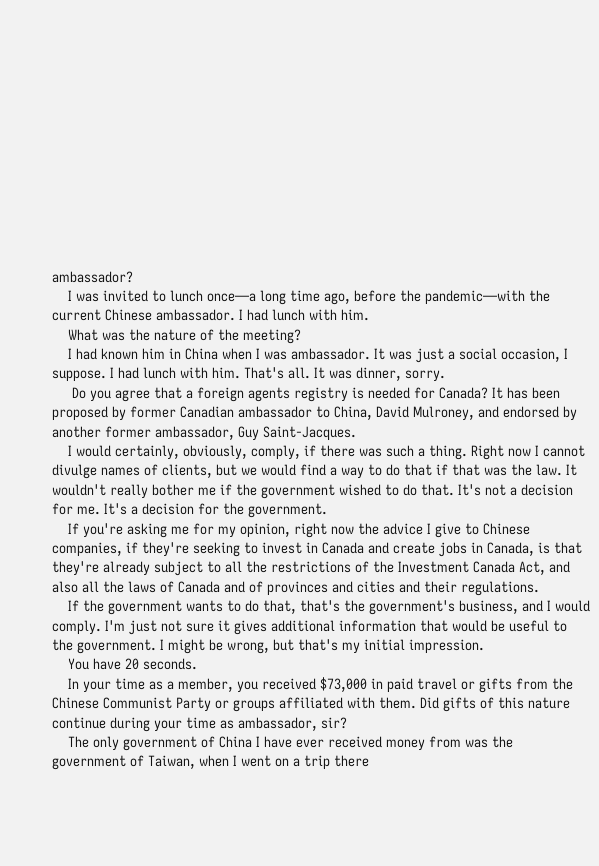ambassador?
    I was invited to lunch once—a long time ago, before the pandemic—with the current Chinese ambassador. I had lunch with him.
    What was the nature of the meeting?
    I had known him in China when I was ambassador. It was just a social occasion, I suppose. I had lunch with him. That's all. It was dinner, sorry.
     Do you agree that a foreign agents registry is needed for Canada? It has been proposed by former Canadian ambassador to China, David Mulroney, and endorsed by another former ambassador, Guy Saint-Jacques.
    I would certainly, obviously, comply, if there was such a thing. Right now I cannot divulge names of clients, but we would find a way to do that if that was the law. It wouldn't really bother me if the government wished to do that. It's not a decision for me. It's a decision for the government.
    If you're asking me for my opinion, right now the advice I give to Chinese companies, if they're seeking to invest in Canada and create jobs in Canada, is that they're already subject to all the restrictions of the Investment Canada Act, and also all the laws of Canada and of provinces and cities and their regulations.
    If the government wants to do that, that's the government's business, and I would comply. I'm just not sure it gives additional information that would be useful to the government. I might be wrong, but that's my initial impression.
    You have 20 seconds.
    In your time as a member, you received $73,000 in paid travel or gifts from the Chinese Communist Party or groups affiliated with them. Did gifts of this nature continue during your time as ambassador, sir?
    The only government of China I have ever received money from was the government of Taiwan, when I went on a trip there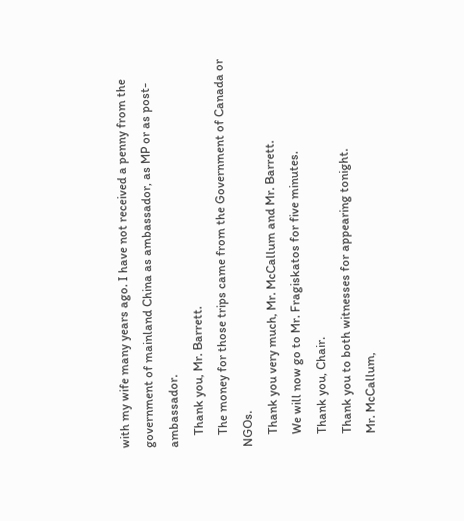with my wife many years ago. I have not received a penny from the government of mainland China as ambassador, as MP or as post-ambassador.
    Thank you, Mr. Barrett.
    The money for those trips came from the Government of Canada or NGOs.
    Thank you very much, Mr. McCallum and Mr. Barrett.
    We will now go to Mr. Fragiskatos for five minutes.
    Thank you, Chair.
    Thank you to both witnesses for appearing tonight.
    Mr. McCallum,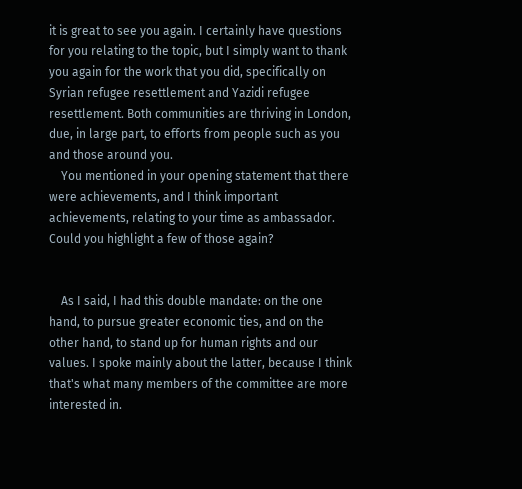it is great to see you again. I certainly have questions for you relating to the topic, but I simply want to thank you again for the work that you did, specifically on Syrian refugee resettlement and Yazidi refugee resettlement. Both communities are thriving in London, due, in large part, to efforts from people such as you and those around you.
    You mentioned in your opening statement that there were achievements, and I think important achievements, relating to your time as ambassador. Could you highlight a few of those again?


    As I said, I had this double mandate: on the one hand, to pursue greater economic ties, and on the other hand, to stand up for human rights and our values. I spoke mainly about the latter, because I think that's what many members of the committee are more interested in.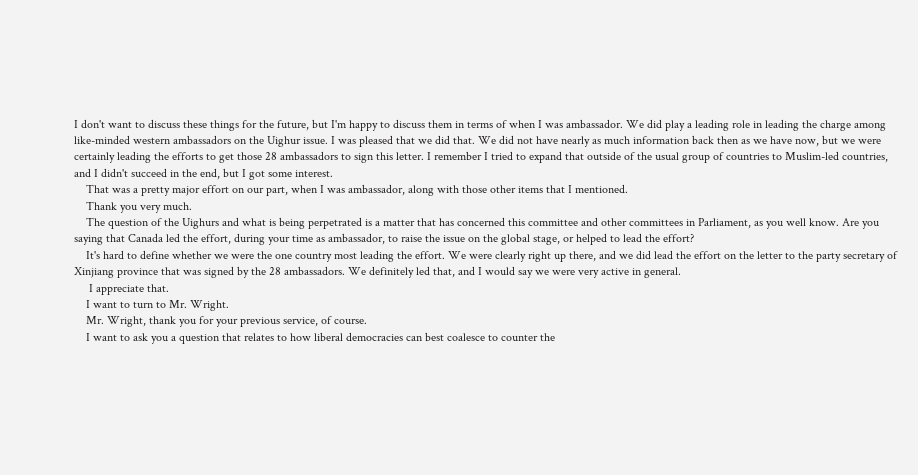I don't want to discuss these things for the future, but I'm happy to discuss them in terms of when I was ambassador. We did play a leading role in leading the charge among like-minded western ambassadors on the Uighur issue. I was pleased that we did that. We did not have nearly as much information back then as we have now, but we were certainly leading the efforts to get those 28 ambassadors to sign this letter. I remember I tried to expand that outside of the usual group of countries to Muslim-led countries, and I didn't succeed in the end, but I got some interest.
    That was a pretty major effort on our part, when I was ambassador, along with those other items that I mentioned.
    Thank you very much.
    The question of the Uighurs and what is being perpetrated is a matter that has concerned this committee and other committees in Parliament, as you well know. Are you saying that Canada led the effort, during your time as ambassador, to raise the issue on the global stage, or helped to lead the effort?
    It's hard to define whether we were the one country most leading the effort. We were clearly right up there, and we did lead the effort on the letter to the party secretary of Xinjiang province that was signed by the 28 ambassadors. We definitely led that, and I would say we were very active in general.
     I appreciate that.
    I want to turn to Mr. Wright.
    Mr. Wright, thank you for your previous service, of course.
    I want to ask you a question that relates to how liberal democracies can best coalesce to counter the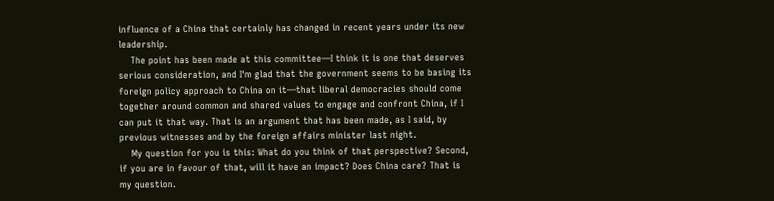influence of a China that certainly has changed in recent years under its new leadership.
    The point has been made at this committee—I think it is one that deserves serious consideration, and I'm glad that the government seems to be basing its foreign policy approach to China on it—that liberal democracies should come together around common and shared values to engage and confront China, if I can put it that way. That is an argument that has been made, as I said, by previous witnesses and by the foreign affairs minister last night.
    My question for you is this: What do you think of that perspective? Second, if you are in favour of that, will it have an impact? Does China care? That is my question.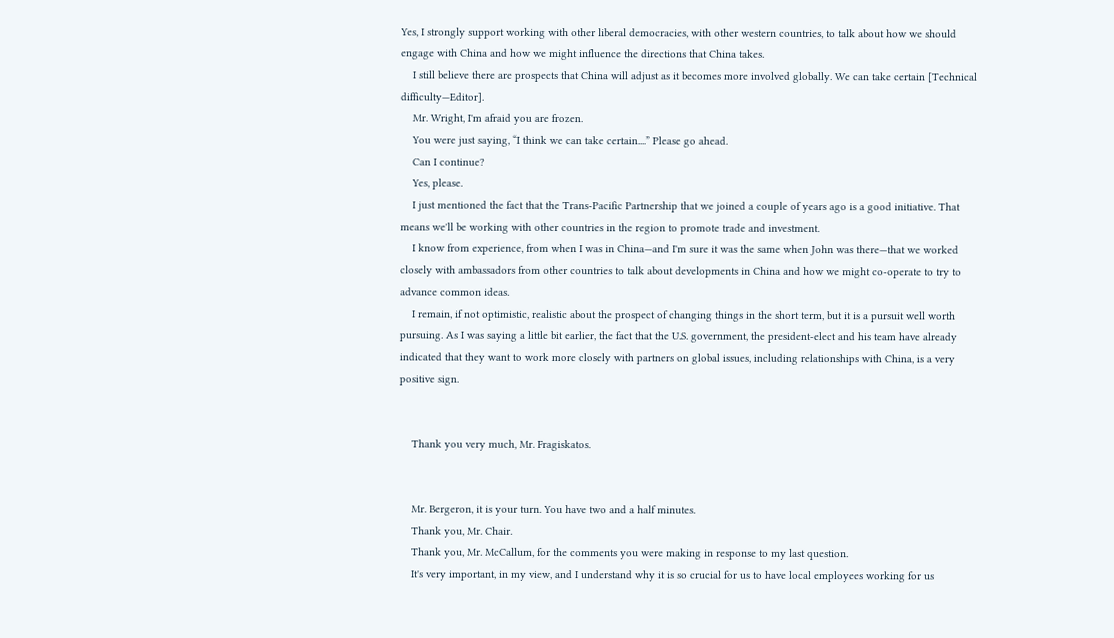Yes, I strongly support working with other liberal democracies, with other western countries, to talk about how we should engage with China and how we might influence the directions that China takes.
    I still believe there are prospects that China will adjust as it becomes more involved globally. We can take certain [Technical difficulty—Editor].
    Mr. Wright, I'm afraid you are frozen.
    You were just saying, “I think we can take certain....” Please go ahead.
    Can I continue?
    Yes, please.
    I just mentioned the fact that the Trans-Pacific Partnership that we joined a couple of years ago is a good initiative. That means we'll be working with other countries in the region to promote trade and investment.
    I know from experience, from when I was in China—and I'm sure it was the same when John was there—that we worked closely with ambassadors from other countries to talk about developments in China and how we might co-operate to try to advance common ideas.
    I remain, if not optimistic, realistic about the prospect of changing things in the short term, but it is a pursuit well worth pursuing. As I was saying a little bit earlier, the fact that the U.S. government, the president-elect and his team have already indicated that they want to work more closely with partners on global issues, including relationships with China, is a very positive sign.


    Thank you very much, Mr. Fragiskatos.


    Mr. Bergeron, it is your turn. You have two and a half minutes.
    Thank you, Mr. Chair.
    Thank you, Mr. McCallum, for the comments you were making in response to my last question.
    It's very important, in my view, and I understand why it is so crucial for us to have local employees working for us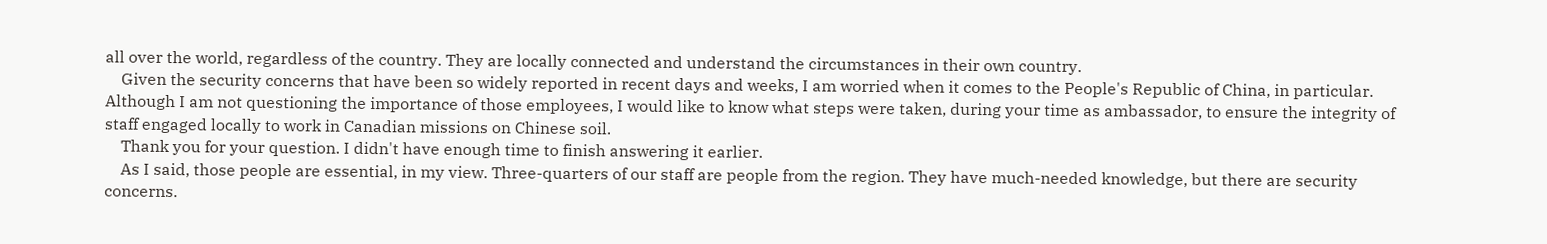all over the world, regardless of the country. They are locally connected and understand the circumstances in their own country.
    Given the security concerns that have been so widely reported in recent days and weeks, I am worried when it comes to the People's Republic of China, in particular. Although I am not questioning the importance of those employees, I would like to know what steps were taken, during your time as ambassador, to ensure the integrity of staff engaged locally to work in Canadian missions on Chinese soil.
    Thank you for your question. I didn't have enough time to finish answering it earlier.
    As I said, those people are essential, in my view. Three-quarters of our staff are people from the region. They have much-needed knowledge, but there are security concerns.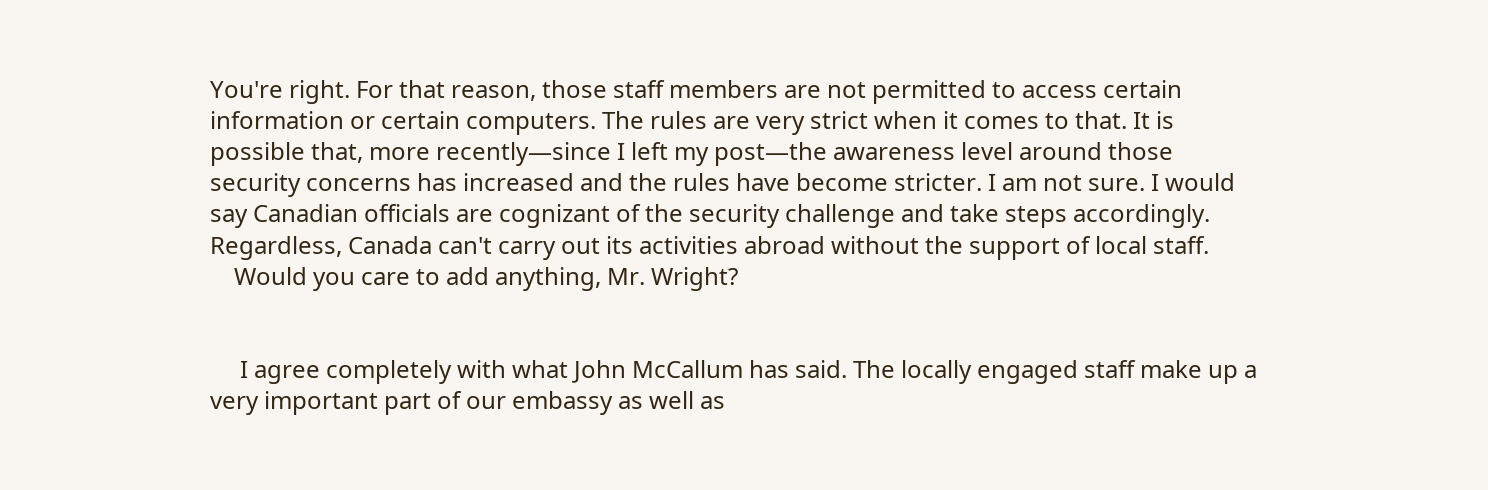You're right. For that reason, those staff members are not permitted to access certain information or certain computers. The rules are very strict when it comes to that. It is possible that, more recently—since I left my post—the awareness level around those security concerns has increased and the rules have become stricter. I am not sure. I would say Canadian officials are cognizant of the security challenge and take steps accordingly. Regardless, Canada can't carry out its activities abroad without the support of local staff.
    Would you care to add anything, Mr. Wright?


     I agree completely with what John McCallum has said. The locally engaged staff make up a very important part of our embassy as well as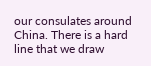our consulates around China. There is a hard line that we draw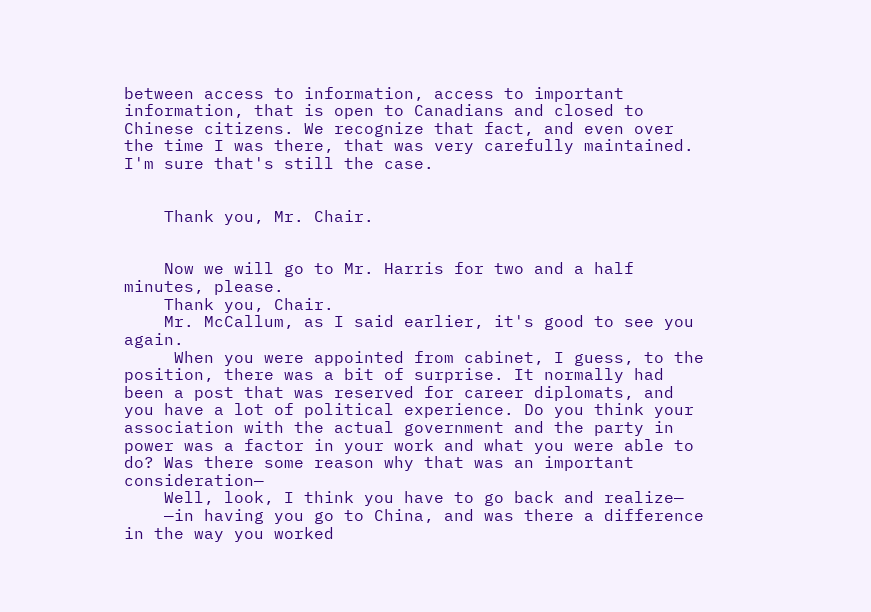between access to information, access to important information, that is open to Canadians and closed to Chinese citizens. We recognize that fact, and even over the time I was there, that was very carefully maintained. I'm sure that's still the case.


    Thank you, Mr. Chair.


    Now we will go to Mr. Harris for two and a half minutes, please.
    Thank you, Chair.
    Mr. McCallum, as I said earlier, it's good to see you again.
     When you were appointed from cabinet, I guess, to the position, there was a bit of surprise. It normally had been a post that was reserved for career diplomats, and you have a lot of political experience. Do you think your association with the actual government and the party in power was a factor in your work and what you were able to do? Was there some reason why that was an important consideration—
    Well, look, I think you have to go back and realize—
    —in having you go to China, and was there a difference in the way you worked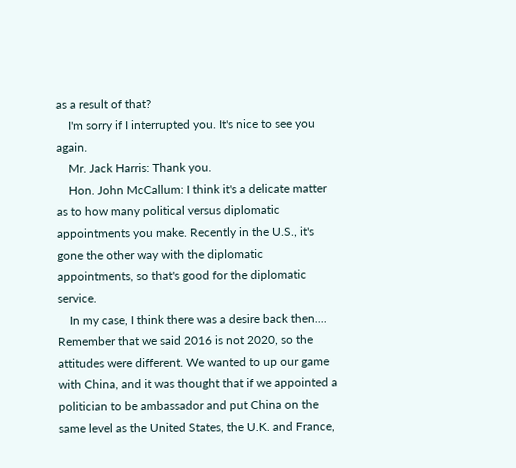as a result of that?
    I'm sorry if I interrupted you. It's nice to see you again.
    Mr. Jack Harris: Thank you.
    Hon. John McCallum: I think it's a delicate matter as to how many political versus diplomatic appointments you make. Recently in the U.S., it's gone the other way with the diplomatic appointments, so that's good for the diplomatic service.
    In my case, I think there was a desire back then.... Remember that we said 2016 is not 2020, so the attitudes were different. We wanted to up our game with China, and it was thought that if we appointed a politician to be ambassador and put China on the same level as the United States, the U.K. and France,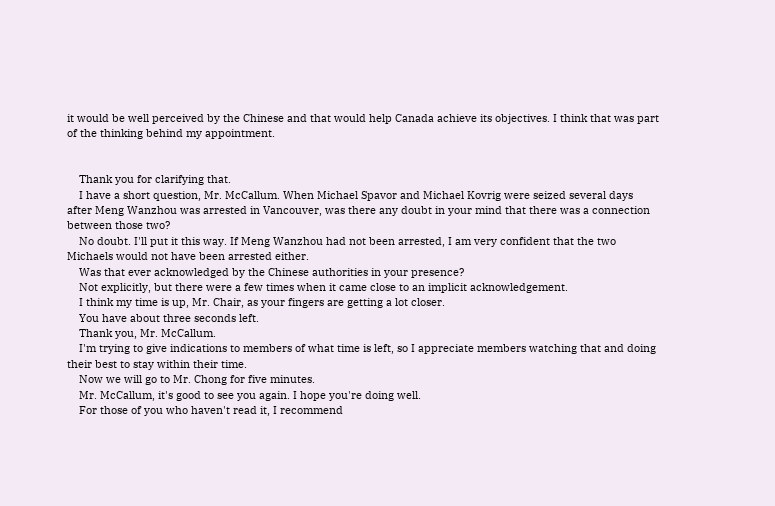it would be well perceived by the Chinese and that would help Canada achieve its objectives. I think that was part of the thinking behind my appointment.


    Thank you for clarifying that.
    I have a short question, Mr. McCallum. When Michael Spavor and Michael Kovrig were seized several days after Meng Wanzhou was arrested in Vancouver, was there any doubt in your mind that there was a connection between those two?
    No doubt. I'll put it this way. If Meng Wanzhou had not been arrested, I am very confident that the two Michaels would not have been arrested either.
    Was that ever acknowledged by the Chinese authorities in your presence?
    Not explicitly, but there were a few times when it came close to an implicit acknowledgement.
    I think my time is up, Mr. Chair, as your fingers are getting a lot closer.
    You have about three seconds left.
    Thank you, Mr. McCallum.
    I'm trying to give indications to members of what time is left, so I appreciate members watching that and doing their best to stay within their time.
    Now we will go to Mr. Chong for five minutes.
    Mr. McCallum, it's good to see you again. I hope you're doing well.
    For those of you who haven't read it, I recommend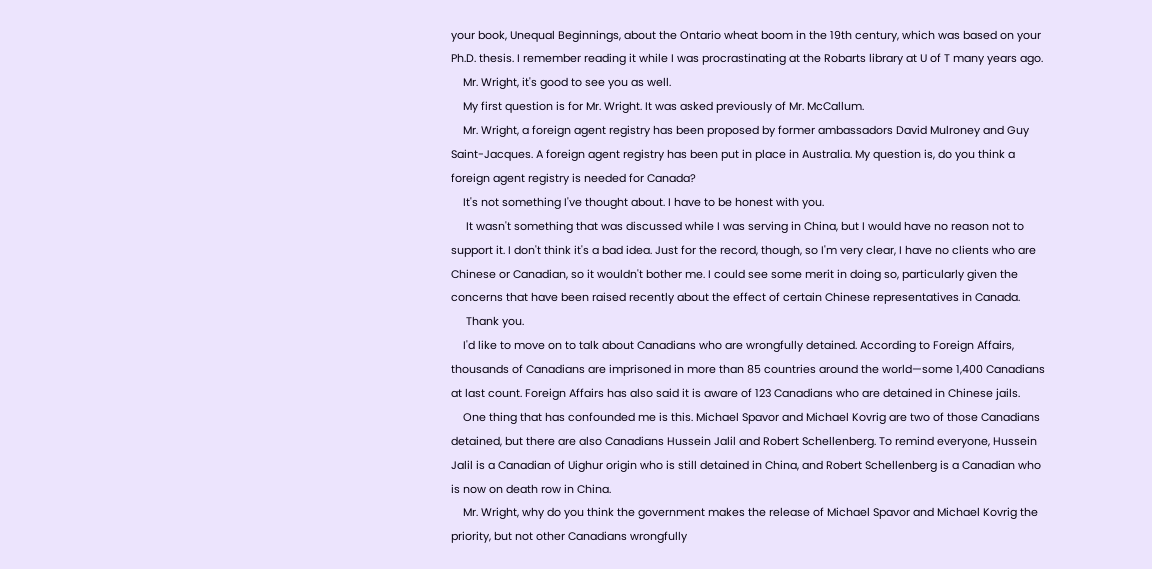your book, Unequal Beginnings, about the Ontario wheat boom in the 19th century, which was based on your Ph.D. thesis. I remember reading it while I was procrastinating at the Robarts library at U of T many years ago.
    Mr. Wright, it's good to see you as well.
    My first question is for Mr. Wright. It was asked previously of Mr. McCallum.
    Mr. Wright, a foreign agent registry has been proposed by former ambassadors David Mulroney and Guy Saint-Jacques. A foreign agent registry has been put in place in Australia. My question is, do you think a foreign agent registry is needed for Canada?
    It's not something I've thought about. I have to be honest with you.
     It wasn't something that was discussed while I was serving in China, but I would have no reason not to support it. I don't think it's a bad idea. Just for the record, though, so I'm very clear, I have no clients who are Chinese or Canadian, so it wouldn't bother me. I could see some merit in doing so, particularly given the concerns that have been raised recently about the effect of certain Chinese representatives in Canada.
     Thank you.
    I'd like to move on to talk about Canadians who are wrongfully detained. According to Foreign Affairs, thousands of Canadians are imprisoned in more than 85 countries around the world—some 1,400 Canadians at last count. Foreign Affairs has also said it is aware of 123 Canadians who are detained in Chinese jails.
    One thing that has confounded me is this. Michael Spavor and Michael Kovrig are two of those Canadians detained, but there are also Canadians Hussein Jalil and Robert Schellenberg. To remind everyone, Hussein Jalil is a Canadian of Uighur origin who is still detained in China, and Robert Schellenberg is a Canadian who is now on death row in China.
    Mr. Wright, why do you think the government makes the release of Michael Spavor and Michael Kovrig the priority, but not other Canadians wrongfully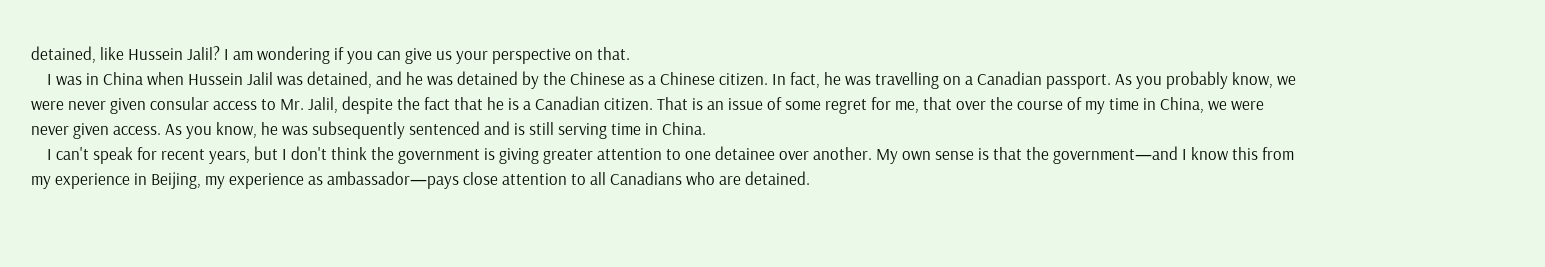detained, like Hussein Jalil? I am wondering if you can give us your perspective on that.
    I was in China when Hussein Jalil was detained, and he was detained by the Chinese as a Chinese citizen. In fact, he was travelling on a Canadian passport. As you probably know, we were never given consular access to Mr. Jalil, despite the fact that he is a Canadian citizen. That is an issue of some regret for me, that over the course of my time in China, we were never given access. As you know, he was subsequently sentenced and is still serving time in China.
    I can't speak for recent years, but I don't think the government is giving greater attention to one detainee over another. My own sense is that the government—and I know this from my experience in Beijing, my experience as ambassador—pays close attention to all Canadians who are detained.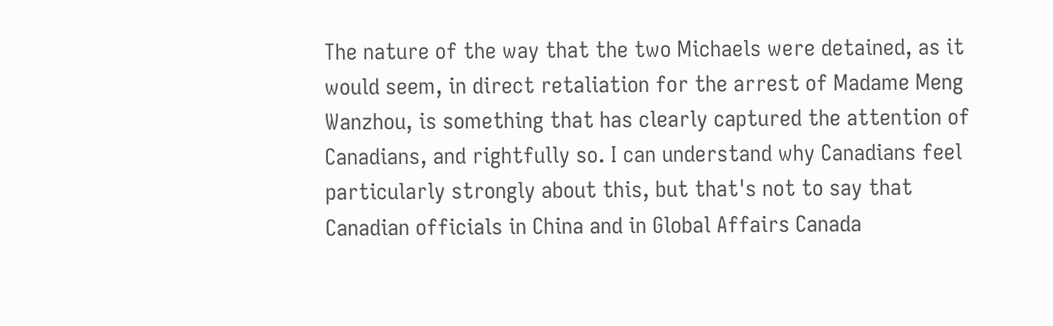The nature of the way that the two Michaels were detained, as it would seem, in direct retaliation for the arrest of Madame Meng Wanzhou, is something that has clearly captured the attention of Canadians, and rightfully so. I can understand why Canadians feel particularly strongly about this, but that's not to say that Canadian officials in China and in Global Affairs Canada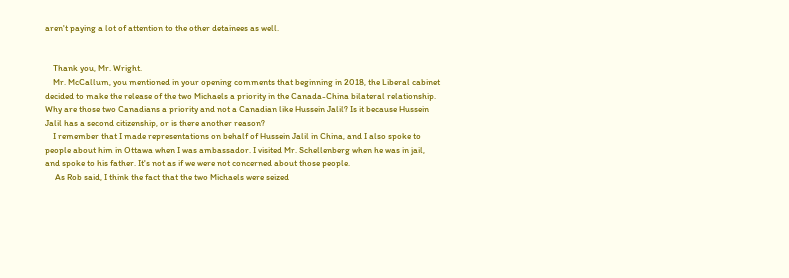aren't paying a lot of attention to the other detainees as well.


    Thank you, Mr. Wright.
    Mr. McCallum, you mentioned in your opening comments that beginning in 2018, the Liberal cabinet decided to make the release of the two Michaels a priority in the Canada-China bilateral relationship. Why are those two Canadians a priority and not a Canadian like Hussein Jalil? Is it because Hussein Jalil has a second citizenship, or is there another reason?
    I remember that I made representations on behalf of Hussein Jalil in China, and I also spoke to people about him in Ottawa when I was ambassador. I visited Mr. Schellenberg when he was in jail, and spoke to his father. It's not as if we were not concerned about those people.
     As Rob said, I think the fact that the two Michaels were seized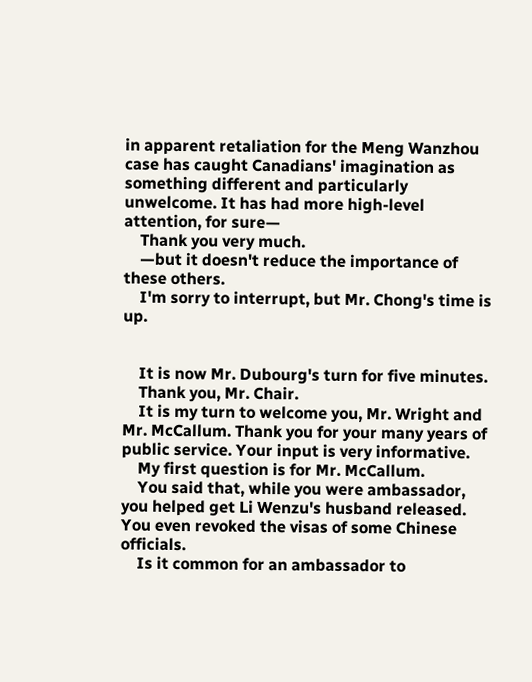in apparent retaliation for the Meng Wanzhou case has caught Canadians' imagination as something different and particularly unwelcome. It has had more high-level attention, for sure—
    Thank you very much.
    —but it doesn't reduce the importance of these others.
    I'm sorry to interrupt, but Mr. Chong's time is up.


    It is now Mr. Dubourg's turn for five minutes.
    Thank you, Mr. Chair.
    It is my turn to welcome you, Mr. Wright and Mr. McCallum. Thank you for your many years of public service. Your input is very informative.
    My first question is for Mr. McCallum.
    You said that, while you were ambassador, you helped get Li Wenzu's husband released. You even revoked the visas of some Chinese officials.
    Is it common for an ambassador to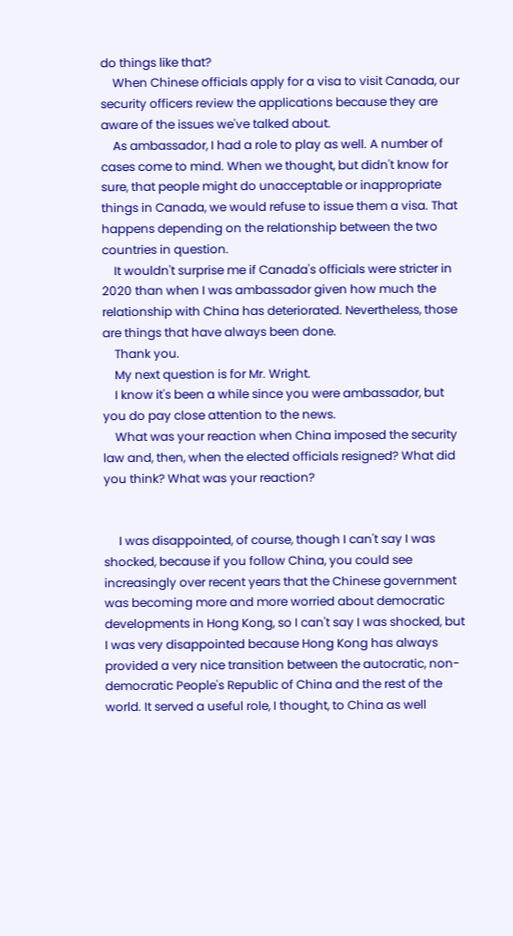do things like that?
    When Chinese officials apply for a visa to visit Canada, our security officers review the applications because they are aware of the issues we've talked about.
    As ambassador, I had a role to play as well. A number of cases come to mind. When we thought, but didn't know for sure, that people might do unacceptable or inappropriate things in Canada, we would refuse to issue them a visa. That happens depending on the relationship between the two countries in question.
    It wouldn't surprise me if Canada's officials were stricter in 2020 than when I was ambassador given how much the relationship with China has deteriorated. Nevertheless, those are things that have always been done.
    Thank you.
    My next question is for Mr. Wright.
    I know it's been a while since you were ambassador, but you do pay close attention to the news.
    What was your reaction when China imposed the security law and, then, when the elected officials resigned? What did you think? What was your reaction?


     I was disappointed, of course, though I can't say I was shocked, because if you follow China, you could see increasingly over recent years that the Chinese government was becoming more and more worried about democratic developments in Hong Kong, so I can't say I was shocked, but I was very disappointed because Hong Kong has always provided a very nice transition between the autocratic, non-democratic People's Republic of China and the rest of the world. It served a useful role, I thought, to China as well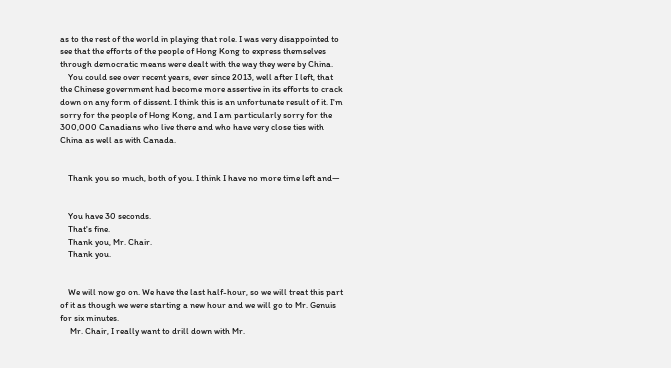as to the rest of the world in playing that role. I was very disappointed to see that the efforts of the people of Hong Kong to express themselves through democratic means were dealt with the way they were by China.
    You could see over recent years, ever since 2013, well after I left, that the Chinese government had become more assertive in its efforts to crack down on any form of dissent. I think this is an unfortunate result of it. I'm sorry for the people of Hong Kong, and I am particularly sorry for the 300,000 Canadians who live there and who have very close ties with China as well as with Canada.


    Thank you so much, both of you. I think I have no more time left and—


    You have 30 seconds.
    That's fine.
    Thank you, Mr. Chair.
    Thank you.


    We will now go on. We have the last half-hour, so we will treat this part of it as though we were starting a new hour and we will go to Mr. Genuis for six minutes.
     Mr. Chair, I really want to drill down with Mr.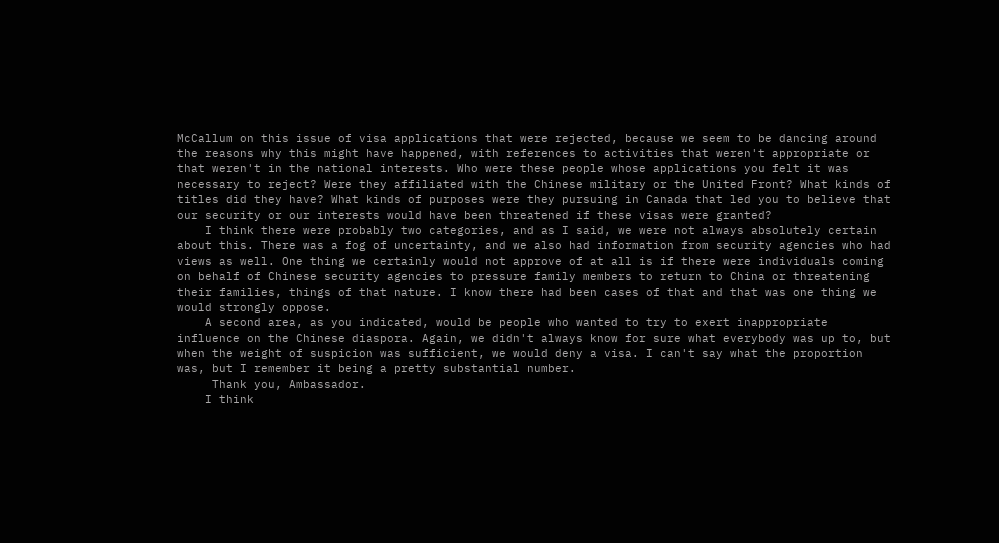McCallum on this issue of visa applications that were rejected, because we seem to be dancing around the reasons why this might have happened, with references to activities that weren't appropriate or that weren't in the national interests. Who were these people whose applications you felt it was necessary to reject? Were they affiliated with the Chinese military or the United Front? What kinds of titles did they have? What kinds of purposes were they pursuing in Canada that led you to believe that our security or our interests would have been threatened if these visas were granted?
    I think there were probably two categories, and as I said, we were not always absolutely certain about this. There was a fog of uncertainty, and we also had information from security agencies who had views as well. One thing we certainly would not approve of at all is if there were individuals coming on behalf of Chinese security agencies to pressure family members to return to China or threatening their families, things of that nature. I know there had been cases of that and that was one thing we would strongly oppose.
    A second area, as you indicated, would be people who wanted to try to exert inappropriate influence on the Chinese diaspora. Again, we didn't always know for sure what everybody was up to, but when the weight of suspicion was sufficient, we would deny a visa. I can't say what the proportion was, but I remember it being a pretty substantial number.
     Thank you, Ambassador.
    I think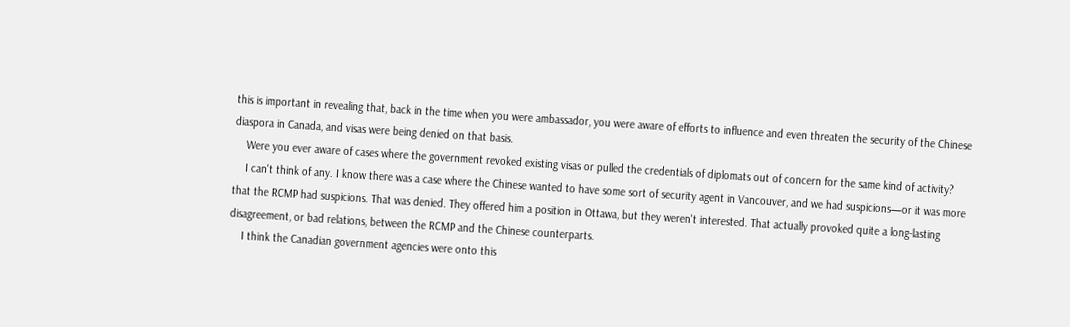this is important in revealing that, back in the time when you were ambassador, you were aware of efforts to influence and even threaten the security of the Chinese diaspora in Canada, and visas were being denied on that basis.
    Were you ever aware of cases where the government revoked existing visas or pulled the credentials of diplomats out of concern for the same kind of activity?
    I can't think of any. I know there was a case where the Chinese wanted to have some sort of security agent in Vancouver, and we had suspicions—or it was more that the RCMP had suspicions. That was denied. They offered him a position in Ottawa, but they weren't interested. That actually provoked quite a long-lasting disagreement, or bad relations, between the RCMP and the Chinese counterparts.
    I think the Canadian government agencies were onto this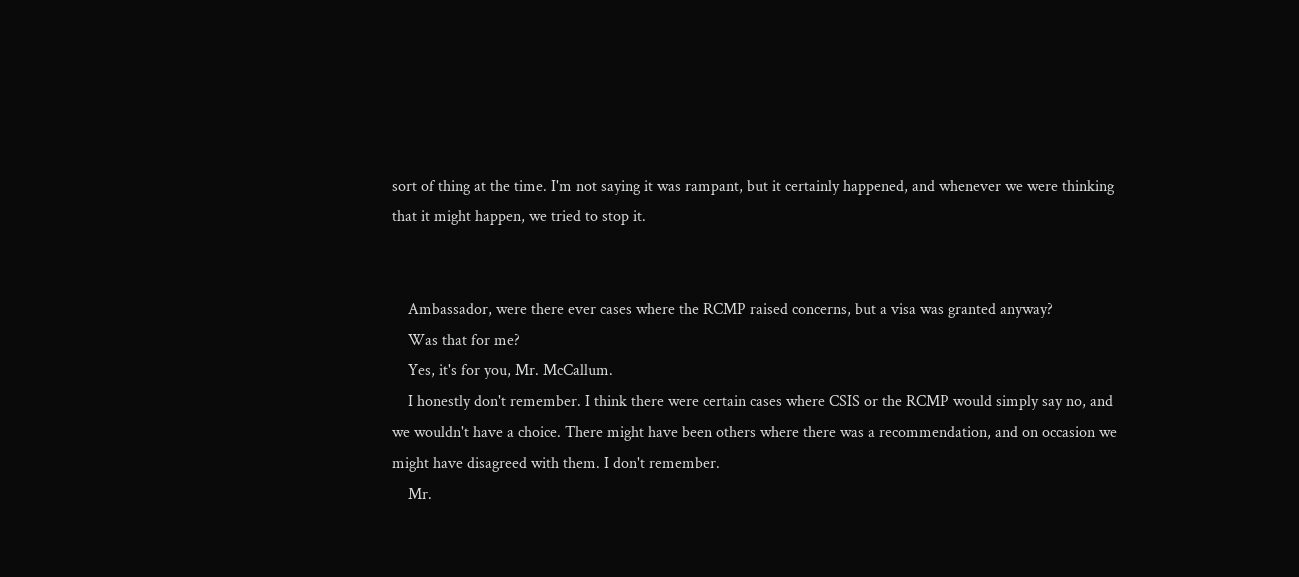sort of thing at the time. I'm not saying it was rampant, but it certainly happened, and whenever we were thinking that it might happen, we tried to stop it.


    Ambassador, were there ever cases where the RCMP raised concerns, but a visa was granted anyway?
    Was that for me?
    Yes, it's for you, Mr. McCallum.
    I honestly don't remember. I think there were certain cases where CSIS or the RCMP would simply say no, and we wouldn't have a choice. There might have been others where there was a recommendation, and on occasion we might have disagreed with them. I don't remember.
    Mr.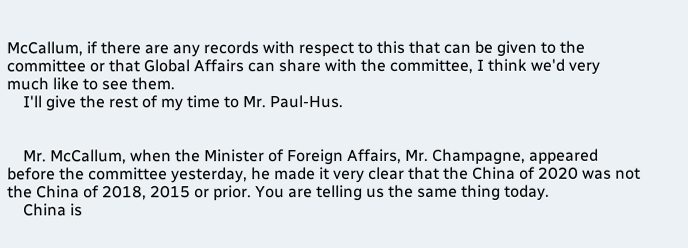McCallum, if there are any records with respect to this that can be given to the committee or that Global Affairs can share with the committee, I think we'd very much like to see them.
    I'll give the rest of my time to Mr. Paul-Hus.


    Mr. McCallum, when the Minister of Foreign Affairs, Mr. Champagne, appeared before the committee yesterday, he made it very clear that the China of 2020 was not the China of 2018, 2015 or prior. You are telling us the same thing today.
    China is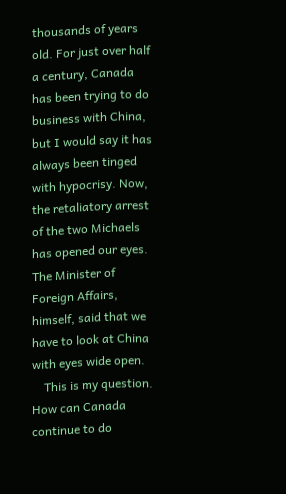thousands of years old. For just over half a century, Canada has been trying to do business with China, but I would say it has always been tinged with hypocrisy. Now, the retaliatory arrest of the two Michaels has opened our eyes. The Minister of Foreign Affairs, himself, said that we have to look at China with eyes wide open.
    This is my question. How can Canada continue to do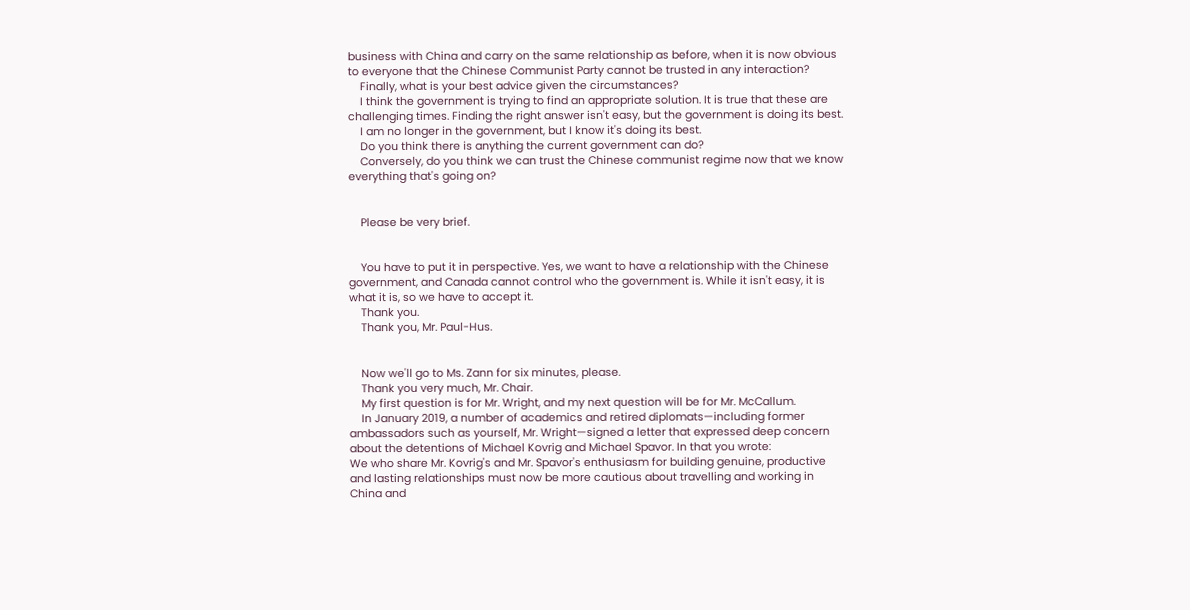business with China and carry on the same relationship as before, when it is now obvious to everyone that the Chinese Communist Party cannot be trusted in any interaction?
    Finally, what is your best advice given the circumstances?
    I think the government is trying to find an appropriate solution. It is true that these are challenging times. Finding the right answer isn't easy, but the government is doing its best.
    I am no longer in the government, but I know it's doing its best.
    Do you think there is anything the current government can do?
    Conversely, do you think we can trust the Chinese communist regime now that we know everything that's going on?


    Please be very brief.


    You have to put it in perspective. Yes, we want to have a relationship with the Chinese government, and Canada cannot control who the government is. While it isn't easy, it is what it is, so we have to accept it.
    Thank you.
    Thank you, Mr. Paul-Hus.


    Now we'll go to Ms. Zann for six minutes, please.
    Thank you very much, Mr. Chair.
    My first question is for Mr. Wright, and my next question will be for Mr. McCallum.
    In January 2019, a number of academics and retired diplomats—including former ambassadors such as yourself, Mr. Wright—signed a letter that expressed deep concern about the detentions of Michael Kovrig and Michael Spavor. In that you wrote:
We who share Mr. Kovrig's and Mr. Spavor's enthusiasm for building genuine, productive and lasting relationships must now be more cautious about travelling and working in China and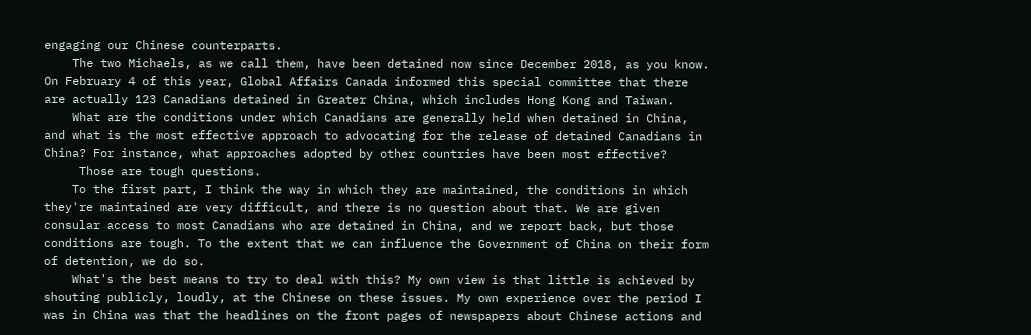engaging our Chinese counterparts.
    The two Michaels, as we call them, have been detained now since December 2018, as you know. On February 4 of this year, Global Affairs Canada informed this special committee that there are actually 123 Canadians detained in Greater China, which includes Hong Kong and Taiwan.
    What are the conditions under which Canadians are generally held when detained in China, and what is the most effective approach to advocating for the release of detained Canadians in China? For instance, what approaches adopted by other countries have been most effective?
     Those are tough questions.
    To the first part, I think the way in which they are maintained, the conditions in which they're maintained are very difficult, and there is no question about that. We are given consular access to most Canadians who are detained in China, and we report back, but those conditions are tough. To the extent that we can influence the Government of China on their form of detention, we do so.
    What's the best means to try to deal with this? My own view is that little is achieved by shouting publicly, loudly, at the Chinese on these issues. My own experience over the period I was in China was that the headlines on the front pages of newspapers about Chinese actions and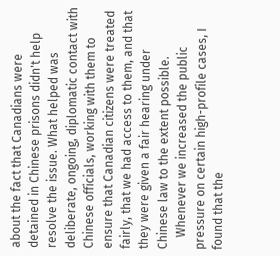about the fact that Canadians were detained in Chinese prisons didn't help resolve the issue. What helped was deliberate, ongoing, diplomatic contact with Chinese officials, working with them to ensure that Canadian citizens were treated fairly, that we had access to them, and that they were given a fair hearing under Chinese law to the extent possible.
    Whenever we increased the public pressure on certain high-profile cases, I found that the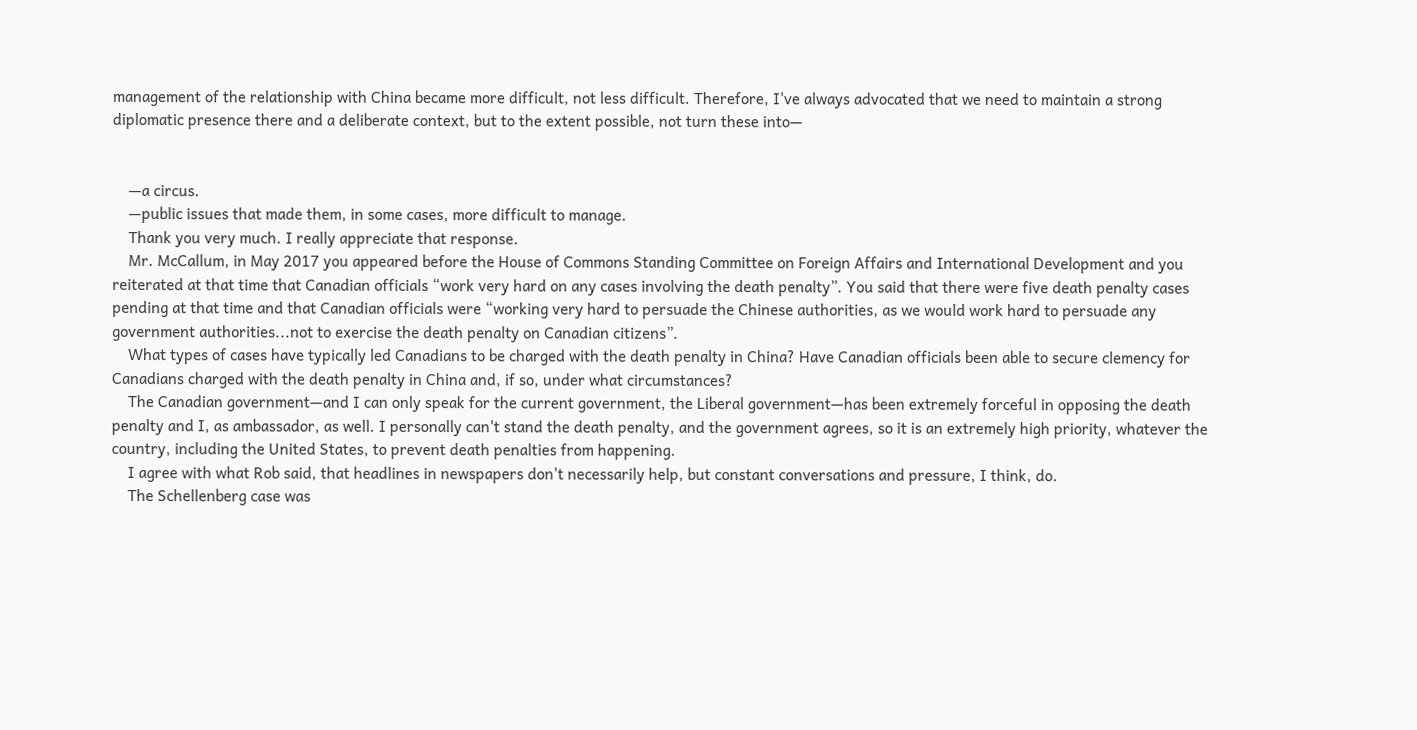management of the relationship with China became more difficult, not less difficult. Therefore, I've always advocated that we need to maintain a strong diplomatic presence there and a deliberate context, but to the extent possible, not turn these into—


    —a circus.
    —public issues that made them, in some cases, more difficult to manage.
    Thank you very much. I really appreciate that response.
    Mr. McCallum, in May 2017 you appeared before the House of Commons Standing Committee on Foreign Affairs and International Development and you reiterated at that time that Canadian officials “work very hard on any cases involving the death penalty”. You said that there were five death penalty cases pending at that time and that Canadian officials were “working very hard to persuade the Chinese authorities, as we would work hard to persuade any government authorities...not to exercise the death penalty on Canadian citizens”.
    What types of cases have typically led Canadians to be charged with the death penalty in China? Have Canadian officials been able to secure clemency for Canadians charged with the death penalty in China and, if so, under what circumstances?
    The Canadian government—and I can only speak for the current government, the Liberal government—has been extremely forceful in opposing the death penalty and I, as ambassador, as well. I personally can't stand the death penalty, and the government agrees, so it is an extremely high priority, whatever the country, including the United States, to prevent death penalties from happening.
    I agree with what Rob said, that headlines in newspapers don't necessarily help, but constant conversations and pressure, I think, do.
    The Schellenberg case was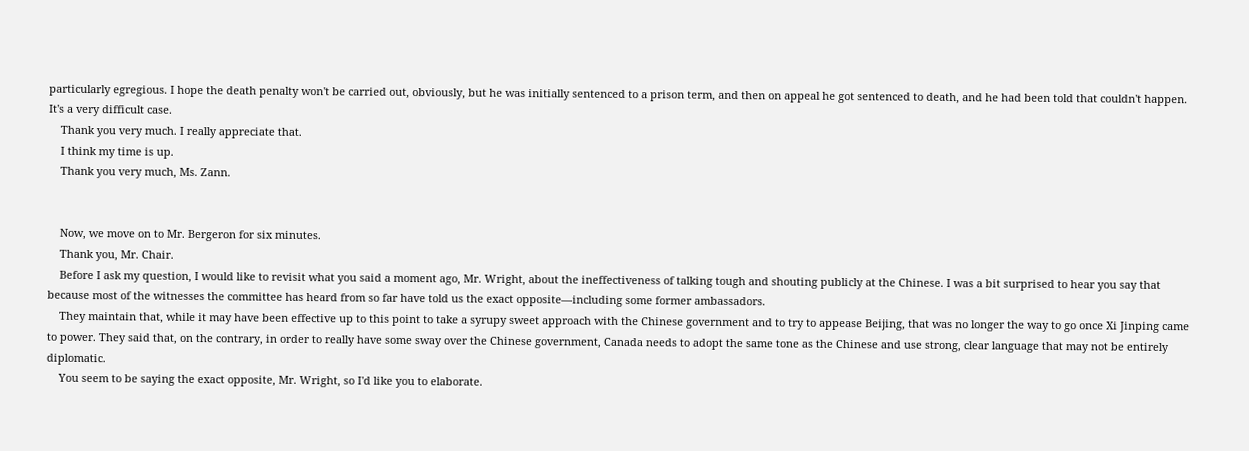particularly egregious. I hope the death penalty won't be carried out, obviously, but he was initially sentenced to a prison term, and then on appeal he got sentenced to death, and he had been told that couldn't happen. It's a very difficult case.
    Thank you very much. I really appreciate that.
    I think my time is up.
    Thank you very much, Ms. Zann.


    Now, we move on to Mr. Bergeron for six minutes.
    Thank you, Mr. Chair.
    Before I ask my question, I would like to revisit what you said a moment ago, Mr. Wright, about the ineffectiveness of talking tough and shouting publicly at the Chinese. I was a bit surprised to hear you say that because most of the witnesses the committee has heard from so far have told us the exact opposite—including some former ambassadors.
    They maintain that, while it may have been effective up to this point to take a syrupy sweet approach with the Chinese government and to try to appease Beijing, that was no longer the way to go once Xi Jinping came to power. They said that, on the contrary, in order to really have some sway over the Chinese government, Canada needs to adopt the same tone as the Chinese and use strong, clear language that may not be entirely diplomatic.
    You seem to be saying the exact opposite, Mr. Wright, so I'd like you to elaborate.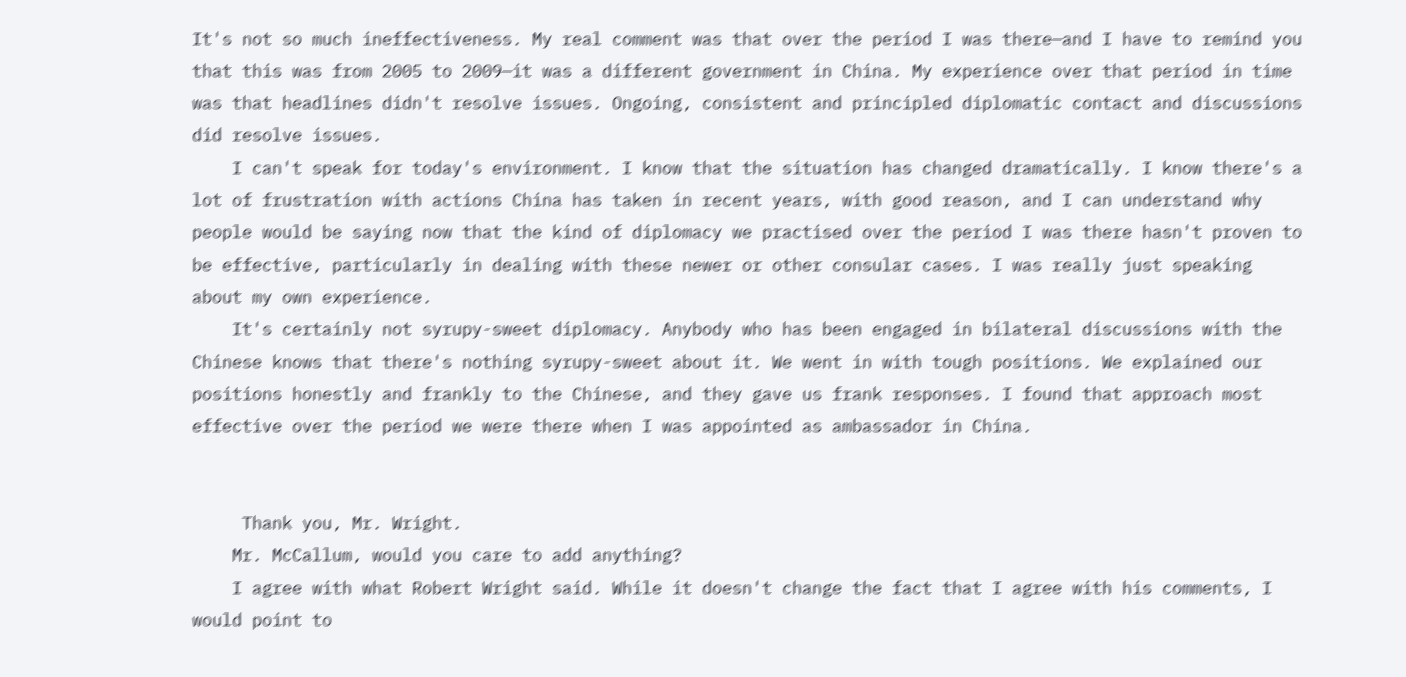It's not so much ineffectiveness. My real comment was that over the period I was there—and I have to remind you that this was from 2005 to 2009—it was a different government in China. My experience over that period in time was that headlines didn't resolve issues. Ongoing, consistent and principled diplomatic contact and discussions did resolve issues.
    I can't speak for today's environment. I know that the situation has changed dramatically. I know there's a lot of frustration with actions China has taken in recent years, with good reason, and I can understand why people would be saying now that the kind of diplomacy we practised over the period I was there hasn't proven to be effective, particularly in dealing with these newer or other consular cases. I was really just speaking about my own experience.
    It's certainly not syrupy-sweet diplomacy. Anybody who has been engaged in bilateral discussions with the Chinese knows that there's nothing syrupy-sweet about it. We went in with tough positions. We explained our positions honestly and frankly to the Chinese, and they gave us frank responses. I found that approach most effective over the period we were there when I was appointed as ambassador in China.


     Thank you, Mr. Wright.
    Mr. McCallum, would you care to add anything?
    I agree with what Robert Wright said. While it doesn't change the fact that I agree with his comments, I would point to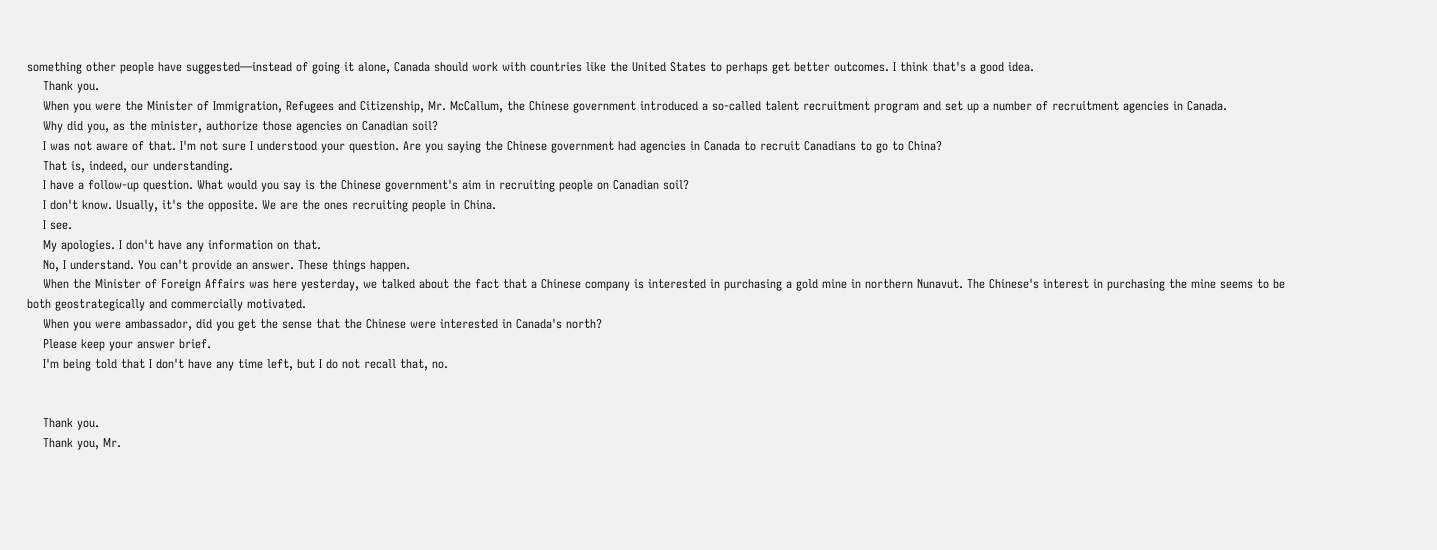something other people have suggested—instead of going it alone, Canada should work with countries like the United States to perhaps get better outcomes. I think that's a good idea.
    Thank you.
    When you were the Minister of Immigration, Refugees and Citizenship, Mr. McCallum, the Chinese government introduced a so-called talent recruitment program and set up a number of recruitment agencies in Canada.
    Why did you, as the minister, authorize those agencies on Canadian soil?
    I was not aware of that. I'm not sure I understood your question. Are you saying the Chinese government had agencies in Canada to recruit Canadians to go to China?
    That is, indeed, our understanding.
    I have a follow-up question. What would you say is the Chinese government's aim in recruiting people on Canadian soil?
    I don't know. Usually, it's the opposite. We are the ones recruiting people in China.
    I see.
    My apologies. I don't have any information on that.
    No, I understand. You can't provide an answer. These things happen.
    When the Minister of Foreign Affairs was here yesterday, we talked about the fact that a Chinese company is interested in purchasing a gold mine in northern Nunavut. The Chinese's interest in purchasing the mine seems to be both geostrategically and commercially motivated.
    When you were ambassador, did you get the sense that the Chinese were interested in Canada's north?
    Please keep your answer brief.
    I'm being told that I don't have any time left, but I do not recall that, no.


    Thank you.
    Thank you, Mr.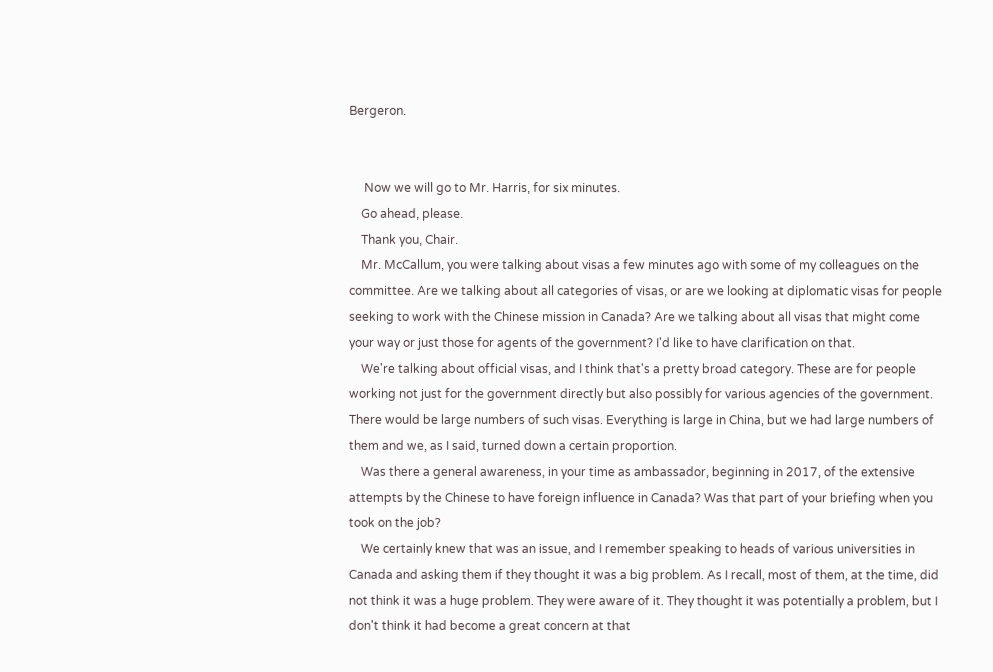Bergeron.


     Now we will go to Mr. Harris, for six minutes.
    Go ahead, please.
    Thank you, Chair.
    Mr. McCallum, you were talking about visas a few minutes ago with some of my colleagues on the committee. Are we talking about all categories of visas, or are we looking at diplomatic visas for people seeking to work with the Chinese mission in Canada? Are we talking about all visas that might come your way or just those for agents of the government? I'd like to have clarification on that.
    We're talking about official visas, and I think that's a pretty broad category. These are for people working not just for the government directly but also possibly for various agencies of the government. There would be large numbers of such visas. Everything is large in China, but we had large numbers of them and we, as I said, turned down a certain proportion.
    Was there a general awareness, in your time as ambassador, beginning in 2017, of the extensive attempts by the Chinese to have foreign influence in Canada? Was that part of your briefing when you took on the job?
    We certainly knew that was an issue, and I remember speaking to heads of various universities in Canada and asking them if they thought it was a big problem. As I recall, most of them, at the time, did not think it was a huge problem. They were aware of it. They thought it was potentially a problem, but I don't think it had become a great concern at that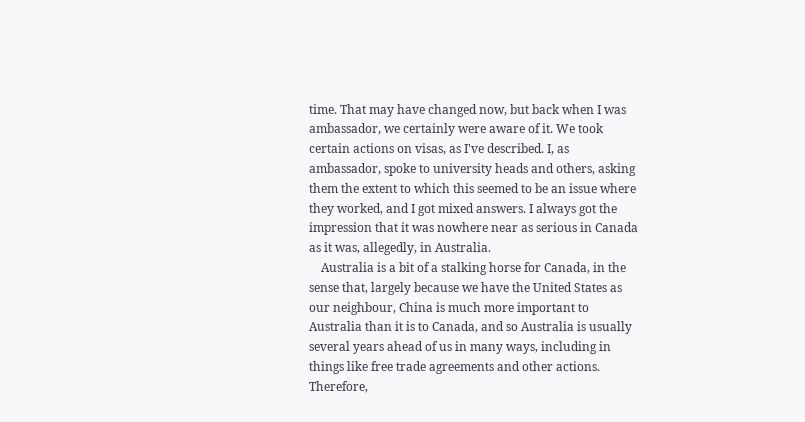time. That may have changed now, but back when I was ambassador, we certainly were aware of it. We took certain actions on visas, as I've described. I, as ambassador, spoke to university heads and others, asking them the extent to which this seemed to be an issue where they worked, and I got mixed answers. I always got the impression that it was nowhere near as serious in Canada as it was, allegedly, in Australia.
    Australia is a bit of a stalking horse for Canada, in the sense that, largely because we have the United States as our neighbour, China is much more important to Australia than it is to Canada, and so Australia is usually several years ahead of us in many ways, including in things like free trade agreements and other actions. Therefore,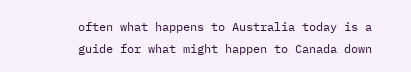often what happens to Australia today is a guide for what might happen to Canada down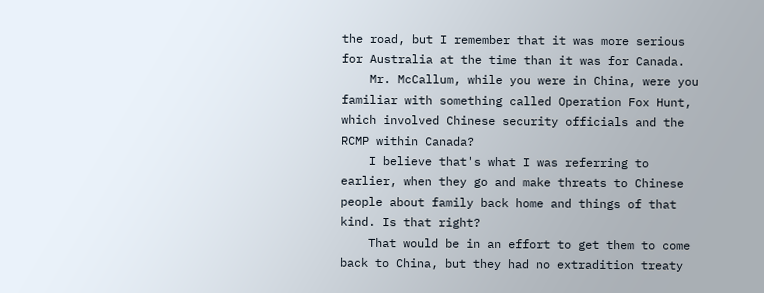the road, but I remember that it was more serious for Australia at the time than it was for Canada.
    Mr. McCallum, while you were in China, were you familiar with something called Operation Fox Hunt, which involved Chinese security officials and the RCMP within Canada?
    I believe that's what I was referring to earlier, when they go and make threats to Chinese people about family back home and things of that kind. Is that right?
    That would be in an effort to get them to come back to China, but they had no extradition treaty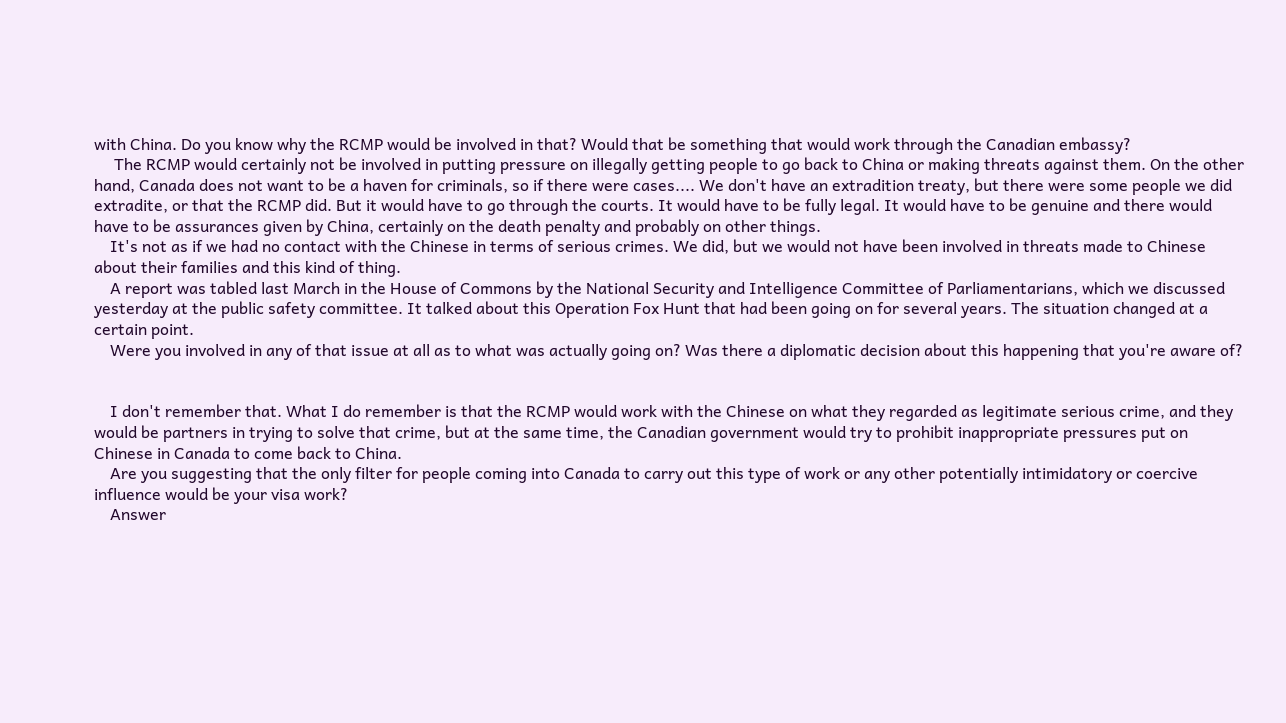with China. Do you know why the RCMP would be involved in that? Would that be something that would work through the Canadian embassy?
     The RCMP would certainly not be involved in putting pressure on illegally getting people to go back to China or making threats against them. On the other hand, Canada does not want to be a haven for criminals, so if there were cases.... We don't have an extradition treaty, but there were some people we did extradite, or that the RCMP did. But it would have to go through the courts. It would have to be fully legal. It would have to be genuine and there would have to be assurances given by China, certainly on the death penalty and probably on other things.
    It's not as if we had no contact with the Chinese in terms of serious crimes. We did, but we would not have been involved in threats made to Chinese about their families and this kind of thing.
    A report was tabled last March in the House of Commons by the National Security and Intelligence Committee of Parliamentarians, which we discussed yesterday at the public safety committee. It talked about this Operation Fox Hunt that had been going on for several years. The situation changed at a certain point.
    Were you involved in any of that issue at all as to what was actually going on? Was there a diplomatic decision about this happening that you're aware of?


    I don't remember that. What I do remember is that the RCMP would work with the Chinese on what they regarded as legitimate serious crime, and they would be partners in trying to solve that crime, but at the same time, the Canadian government would try to prohibit inappropriate pressures put on Chinese in Canada to come back to China.
    Are you suggesting that the only filter for people coming into Canada to carry out this type of work or any other potentially intimidatory or coercive influence would be your visa work?
    Answer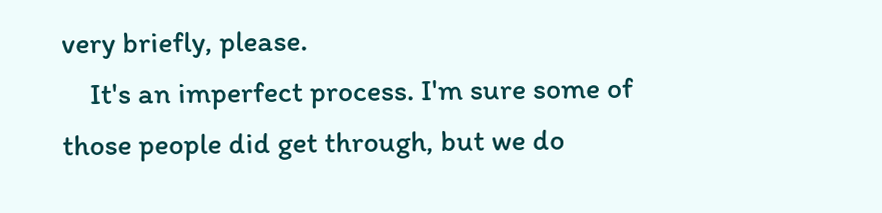very briefly, please.
    It's an imperfect process. I'm sure some of those people did get through, but we do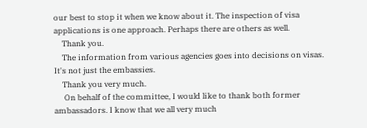our best to stop it when we know about it. The inspection of visa applications is one approach. Perhaps there are others as well.
    Thank you.
    The information from various agencies goes into decisions on visas. It's not just the embassies.
    Thank you very much.
     On behalf of the committee, I would like to thank both former ambassadors. I know that we all very much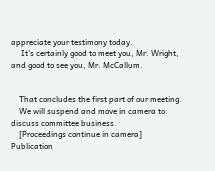appreciate your testimony today.
     It's certainly good to meet you, Mr. Wright, and good to see you, Mr. McCallum.


    That concludes the first part of our meeting.
    We will suspend and move in camera to discuss committee business.
    [Proceedings continue in camera]
Publication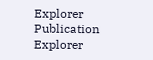Explorer
Publication Explorer